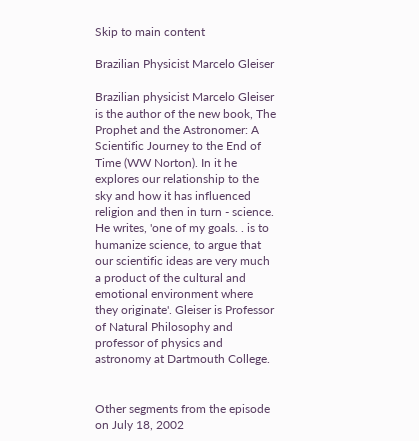Skip to main content

Brazilian Physicist Marcelo Gleiser

Brazilian physicist Marcelo Gleiser is the author of the new book, The Prophet and the Astronomer: A Scientific Journey to the End of Time (WW Norton). In it he explores our relationship to the sky and how it has influenced religion and then in turn - science. He writes, 'one of my goals. . is to humanize science, to argue that our scientific ideas are very much a product of the cultural and emotional environment where they originate'. Gleiser is Professor of Natural Philosophy and professor of physics and astronomy at Dartmouth College.


Other segments from the episode on July 18, 2002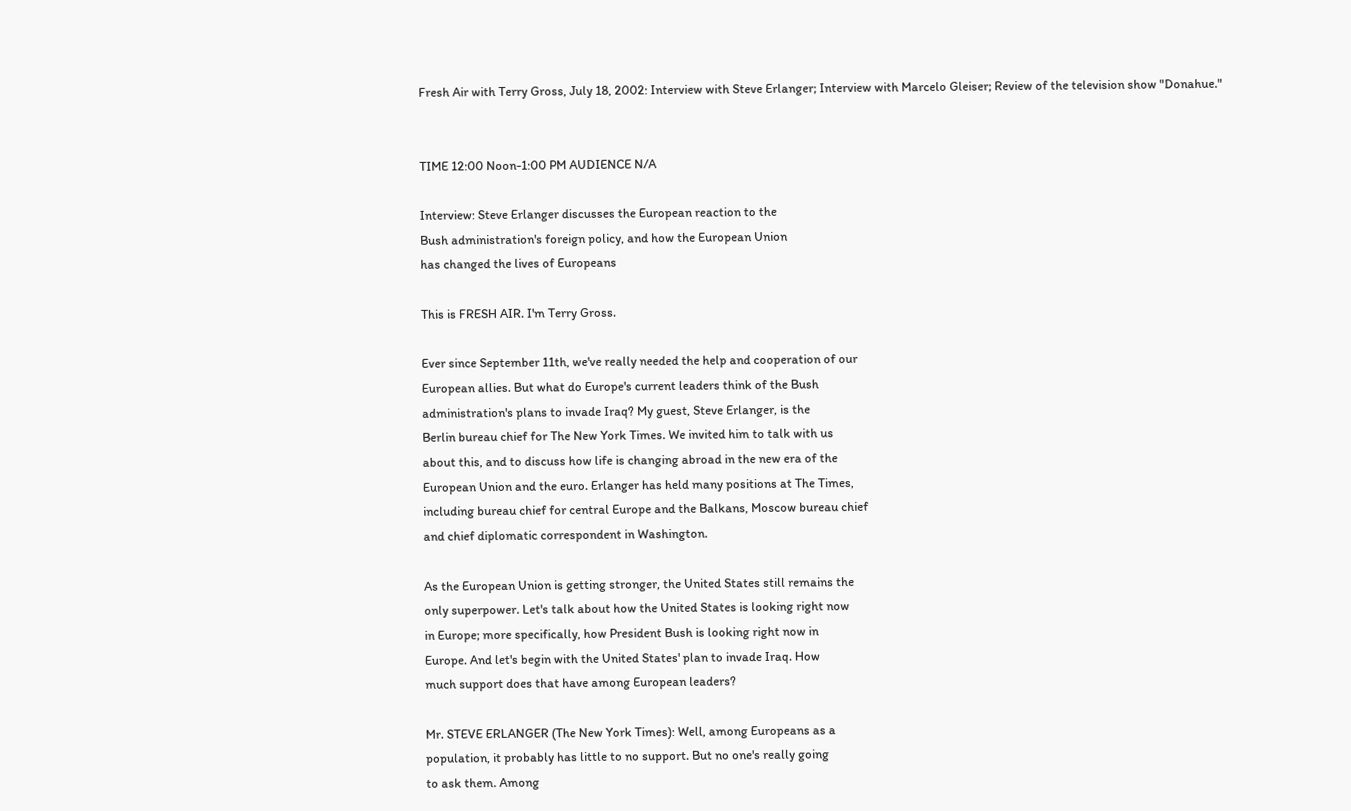Fresh Air with Terry Gross, July 18, 2002: Interview with Steve Erlanger; Interview with Marcelo Gleiser; Review of the television show "Donahue."


TIME 12:00 Noon-1:00 PM AUDIENCE N/A

Interview: Steve Erlanger discusses the European reaction to the
Bush administration's foreign policy, and how the European Union
has changed the lives of Europeans

This is FRESH AIR. I'm Terry Gross.

Ever since September 11th, we've really needed the help and cooperation of our
European allies. But what do Europe's current leaders think of the Bush
administration's plans to invade Iraq? My guest, Steve Erlanger, is the
Berlin bureau chief for The New York Times. We invited him to talk with us
about this, and to discuss how life is changing abroad in the new era of the
European Union and the euro. Erlanger has held many positions at The Times,
including bureau chief for central Europe and the Balkans, Moscow bureau chief
and chief diplomatic correspondent in Washington.

As the European Union is getting stronger, the United States still remains the
only superpower. Let's talk about how the United States is looking right now
in Europe; more specifically, how President Bush is looking right now in
Europe. And let's begin with the United States' plan to invade Iraq. How
much support does that have among European leaders?

Mr. STEVE ERLANGER (The New York Times): Well, among Europeans as a
population, it probably has little to no support. But no one's really going
to ask them. Among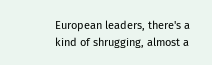European leaders, there's a kind of shrugging, almost a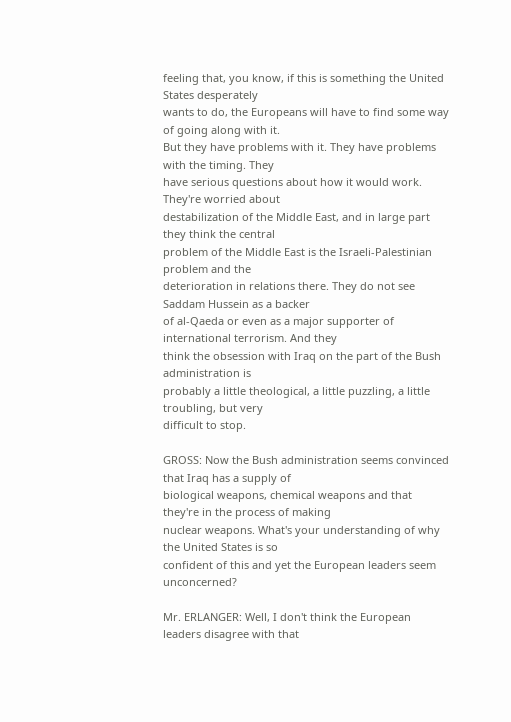feeling that, you know, if this is something the United States desperately
wants to do, the Europeans will have to find some way of going along with it.
But they have problems with it. They have problems with the timing. They
have serious questions about how it would work. They're worried about
destabilization of the Middle East, and in large part they think the central
problem of the Middle East is the Israeli-Palestinian problem and the
deterioration in relations there. They do not see Saddam Hussein as a backer
of al-Qaeda or even as a major supporter of international terrorism. And they
think the obsession with Iraq on the part of the Bush administration is
probably a little theological, a little puzzling, a little troubling, but very
difficult to stop.

GROSS: Now the Bush administration seems convinced that Iraq has a supply of
biological weapons, chemical weapons and that they're in the process of making
nuclear weapons. What's your understanding of why the United States is so
confident of this and yet the European leaders seem unconcerned?

Mr. ERLANGER: Well, I don't think the European leaders disagree with that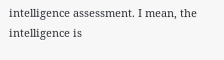intelligence assessment. I mean, the intelligence is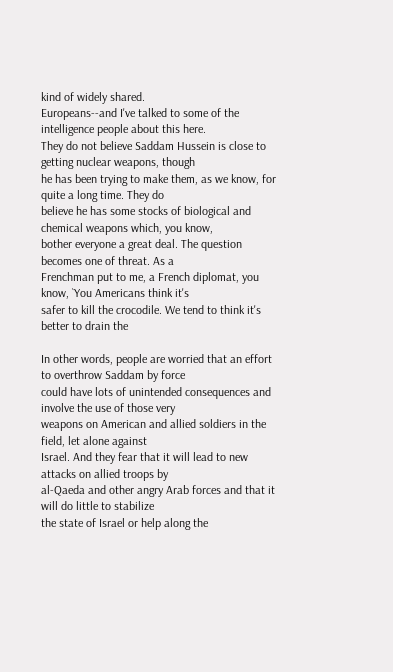kind of widely shared.
Europeans--and I've talked to some of the intelligence people about this here.
They do not believe Saddam Hussein is close to getting nuclear weapons, though
he has been trying to make them, as we know, for quite a long time. They do
believe he has some stocks of biological and chemical weapons which, you know,
bother everyone a great deal. The question becomes one of threat. As a
Frenchman put to me, a French diplomat, you know, `You Americans think it's
safer to kill the crocodile. We tend to think it's better to drain the

In other words, people are worried that an effort to overthrow Saddam by force
could have lots of unintended consequences and involve the use of those very
weapons on American and allied soldiers in the field, let alone against
Israel. And they fear that it will lead to new attacks on allied troops by
al-Qaeda and other angry Arab forces and that it will do little to stabilize
the state of Israel or help along the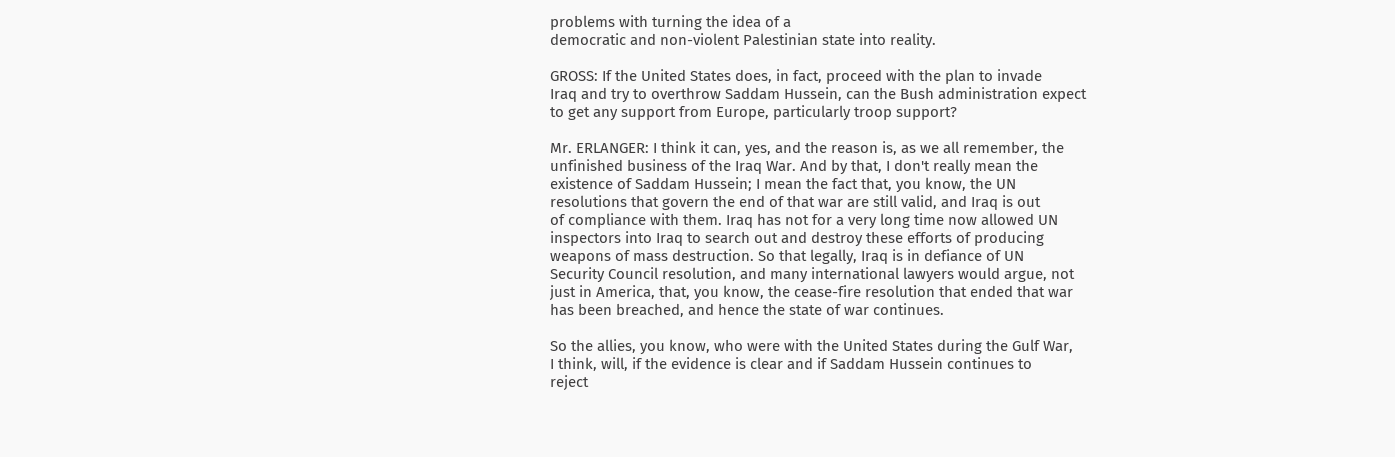problems with turning the idea of a
democratic and non-violent Palestinian state into reality.

GROSS: If the United States does, in fact, proceed with the plan to invade
Iraq and try to overthrow Saddam Hussein, can the Bush administration expect
to get any support from Europe, particularly troop support?

Mr. ERLANGER: I think it can, yes, and the reason is, as we all remember, the
unfinished business of the Iraq War. And by that, I don't really mean the
existence of Saddam Hussein; I mean the fact that, you know, the UN
resolutions that govern the end of that war are still valid, and Iraq is out
of compliance with them. Iraq has not for a very long time now allowed UN
inspectors into Iraq to search out and destroy these efforts of producing
weapons of mass destruction. So that legally, Iraq is in defiance of UN
Security Council resolution, and many international lawyers would argue, not
just in America, that, you know, the cease-fire resolution that ended that war
has been breached, and hence the state of war continues.

So the allies, you know, who were with the United States during the Gulf War,
I think, will, if the evidence is clear and if Saddam Hussein continues to
reject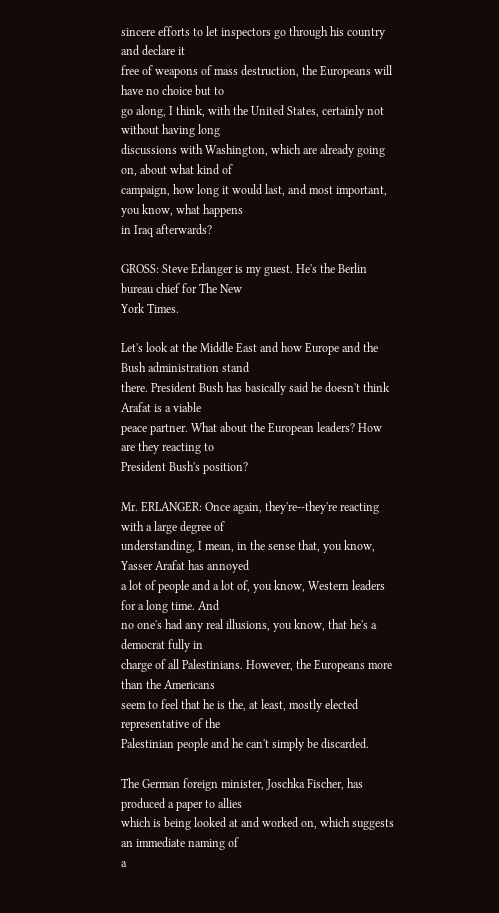sincere efforts to let inspectors go through his country and declare it
free of weapons of mass destruction, the Europeans will have no choice but to
go along, I think, with the United States, certainly not without having long
discussions with Washington, which are already going on, about what kind of
campaign, how long it would last, and most important, you know, what happens
in Iraq afterwards?

GROSS: Steve Erlanger is my guest. He's the Berlin bureau chief for The New
York Times.

Let's look at the Middle East and how Europe and the Bush administration stand
there. President Bush has basically said he doesn't think Arafat is a viable
peace partner. What about the European leaders? How are they reacting to
President Bush's position?

Mr. ERLANGER: Once again, they're--they're reacting with a large degree of
understanding, I mean, in the sense that, you know, Yasser Arafat has annoyed
a lot of people and a lot of, you know, Western leaders for a long time. And
no one's had any real illusions, you know, that he's a democrat fully in
charge of all Palestinians. However, the Europeans more than the Americans
seem to feel that he is the, at least, mostly elected representative of the
Palestinian people and he can't simply be discarded.

The German foreign minister, Joschka Fischer, has produced a paper to allies
which is being looked at and worked on, which suggests an immediate naming of
a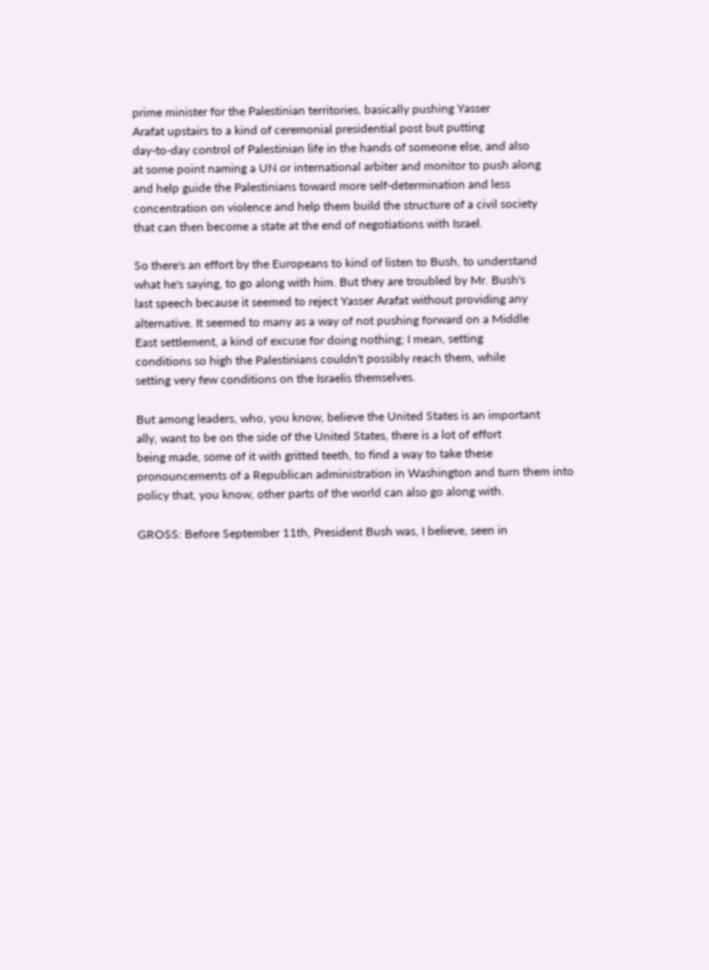prime minister for the Palestinian territories, basically pushing Yasser
Arafat upstairs to a kind of ceremonial presidential post but putting
day-to-day control of Palestinian life in the hands of someone else, and also
at some point naming a UN or international arbiter and monitor to push along
and help guide the Palestinians toward more self-determination and less
concentration on violence and help them build the structure of a civil society
that can then become a state at the end of negotiations with Israel.

So there's an effort by the Europeans to kind of listen to Bush, to understand
what he's saying, to go along with him. But they are troubled by Mr. Bush's
last speech because it seemed to reject Yasser Arafat without providing any
alternative. It seemed to many as a way of not pushing forward on a Middle
East settlement, a kind of excuse for doing nothing; I mean, setting
conditions so high the Palestinians couldn't possibly reach them, while
setting very few conditions on the Israelis themselves.

But among leaders, who, you know, believe the United States is an important
ally, want to be on the side of the United States, there is a lot of effort
being made, some of it with gritted teeth, to find a way to take these
pronouncements of a Republican administration in Washington and turn them into
policy that, you know, other parts of the world can also go along with.

GROSS: Before September 11th, President Bush was, I believe, seen in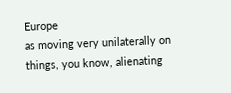Europe
as moving very unilaterally on things, you know, alienating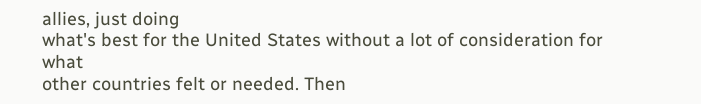allies, just doing
what's best for the United States without a lot of consideration for what
other countries felt or needed. Then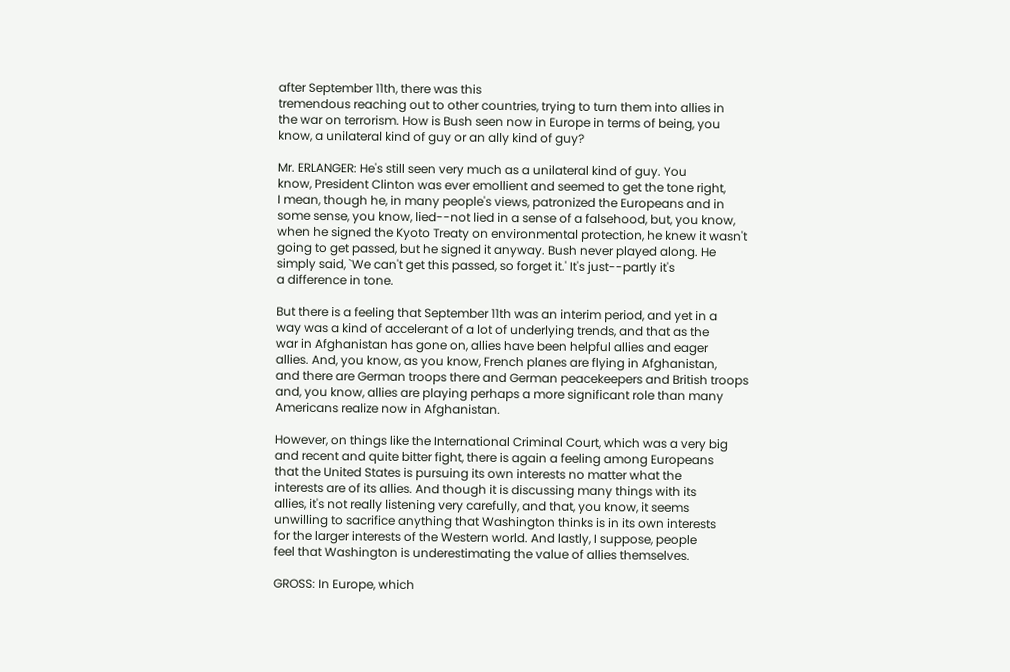after September 11th, there was this
tremendous reaching out to other countries, trying to turn them into allies in
the war on terrorism. How is Bush seen now in Europe in terms of being, you
know, a unilateral kind of guy or an ally kind of guy?

Mr. ERLANGER: He's still seen very much as a unilateral kind of guy. You
know, President Clinton was ever emollient and seemed to get the tone right,
I mean, though he, in many people's views, patronized the Europeans and in
some sense, you know, lied--not lied in a sense of a falsehood, but, you know,
when he signed the Kyoto Treaty on environmental protection, he knew it wasn't
going to get passed, but he signed it anyway. Bush never played along. He
simply said, `We can't get this passed, so forget it.' It's just--partly it's
a difference in tone.

But there is a feeling that September 11th was an interim period, and yet in a
way was a kind of accelerant of a lot of underlying trends, and that as the
war in Afghanistan has gone on, allies have been helpful allies and eager
allies. And, you know, as you know, French planes are flying in Afghanistan,
and there are German troops there and German peacekeepers and British troops
and, you know, allies are playing perhaps a more significant role than many
Americans realize now in Afghanistan.

However, on things like the International Criminal Court, which was a very big
and recent and quite bitter fight, there is again a feeling among Europeans
that the United States is pursuing its own interests no matter what the
interests are of its allies. And though it is discussing many things with its
allies, it's not really listening very carefully, and that, you know, it seems
unwilling to sacrifice anything that Washington thinks is in its own interests
for the larger interests of the Western world. And lastly, I suppose, people
feel that Washington is underestimating the value of allies themselves.

GROSS: In Europe, which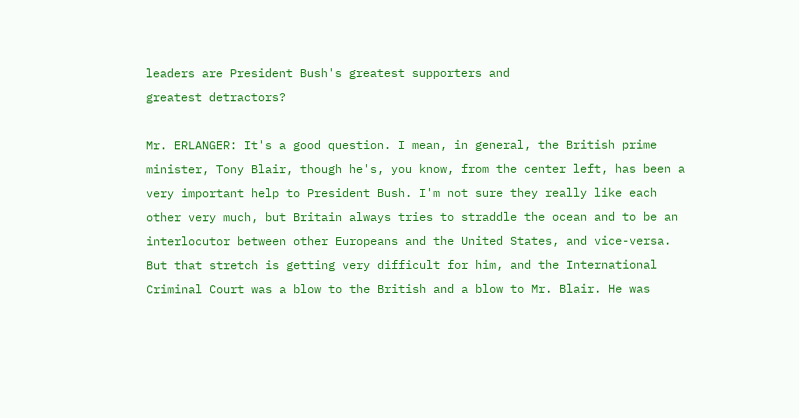leaders are President Bush's greatest supporters and
greatest detractors?

Mr. ERLANGER: It's a good question. I mean, in general, the British prime
minister, Tony Blair, though he's, you know, from the center left, has been a
very important help to President Bush. I'm not sure they really like each
other very much, but Britain always tries to straddle the ocean and to be an
interlocutor between other Europeans and the United States, and vice-versa.
But that stretch is getting very difficult for him, and the International
Criminal Court was a blow to the British and a blow to Mr. Blair. He was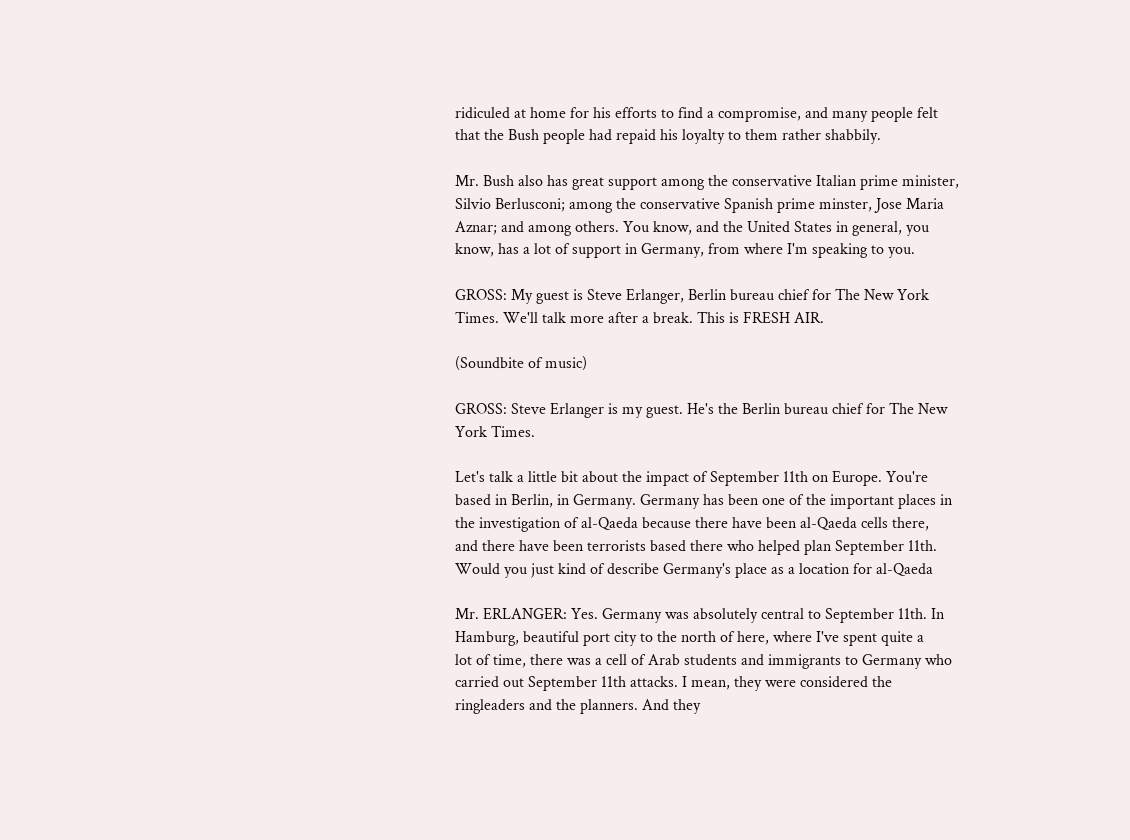ridiculed at home for his efforts to find a compromise, and many people felt
that the Bush people had repaid his loyalty to them rather shabbily.

Mr. Bush also has great support among the conservative Italian prime minister,
Silvio Berlusconi; among the conservative Spanish prime minster, Jose Maria
Aznar; and among others. You know, and the United States in general, you
know, has a lot of support in Germany, from where I'm speaking to you.

GROSS: My guest is Steve Erlanger, Berlin bureau chief for The New York
Times. We'll talk more after a break. This is FRESH AIR.

(Soundbite of music)

GROSS: Steve Erlanger is my guest. He's the Berlin bureau chief for The New
York Times.

Let's talk a little bit about the impact of September 11th on Europe. You're
based in Berlin, in Germany. Germany has been one of the important places in
the investigation of al-Qaeda because there have been al-Qaeda cells there,
and there have been terrorists based there who helped plan September 11th.
Would you just kind of describe Germany's place as a location for al-Qaeda

Mr. ERLANGER: Yes. Germany was absolutely central to September 11th. In
Hamburg, beautiful port city to the north of here, where I've spent quite a
lot of time, there was a cell of Arab students and immigrants to Germany who
carried out September 11th attacks. I mean, they were considered the
ringleaders and the planners. And they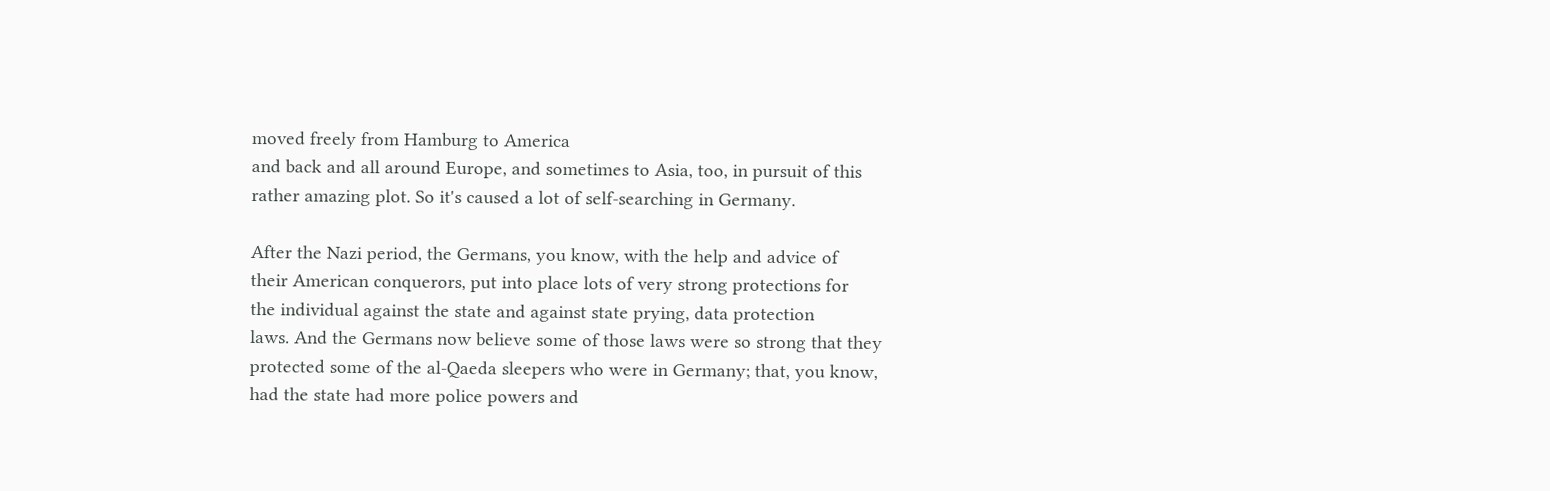moved freely from Hamburg to America
and back and all around Europe, and sometimes to Asia, too, in pursuit of this
rather amazing plot. So it's caused a lot of self-searching in Germany.

After the Nazi period, the Germans, you know, with the help and advice of
their American conquerors, put into place lots of very strong protections for
the individual against the state and against state prying, data protection
laws. And the Germans now believe some of those laws were so strong that they
protected some of the al-Qaeda sleepers who were in Germany; that, you know,
had the state had more police powers and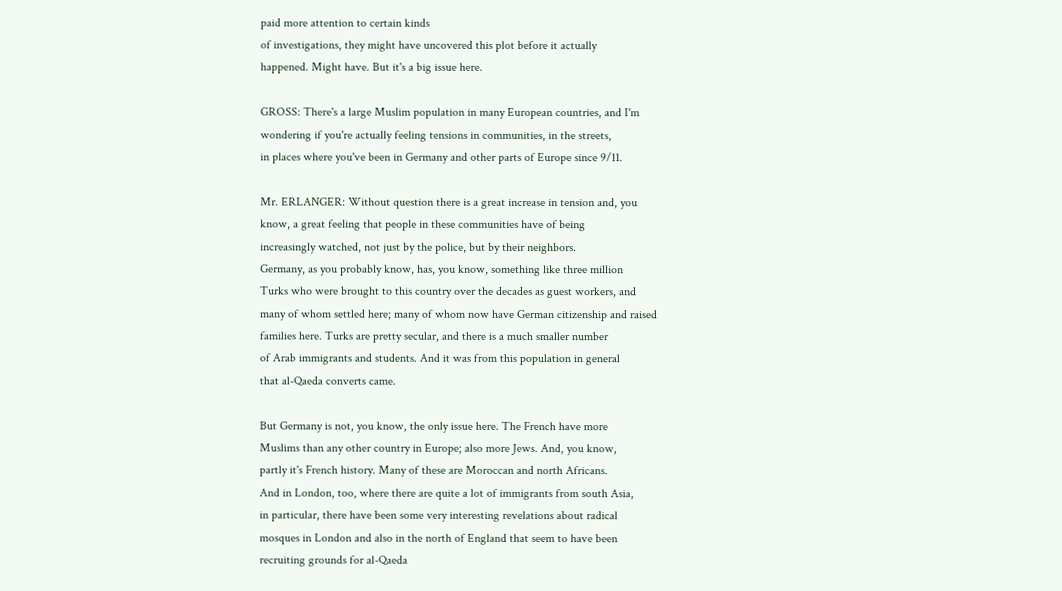paid more attention to certain kinds
of investigations, they might have uncovered this plot before it actually
happened. Might have. But it's a big issue here.

GROSS: There's a large Muslim population in many European countries, and I'm
wondering if you're actually feeling tensions in communities, in the streets,
in places where you've been in Germany and other parts of Europe since 9/11.

Mr. ERLANGER: Without question there is a great increase in tension and, you
know, a great feeling that people in these communities have of being
increasingly watched, not just by the police, but by their neighbors.
Germany, as you probably know, has, you know, something like three million
Turks who were brought to this country over the decades as guest workers, and
many of whom settled here; many of whom now have German citizenship and raised
families here. Turks are pretty secular, and there is a much smaller number
of Arab immigrants and students. And it was from this population in general
that al-Qaeda converts came.

But Germany is not, you know, the only issue here. The French have more
Muslims than any other country in Europe; also more Jews. And, you know,
partly it's French history. Many of these are Moroccan and north Africans.
And in London, too, where there are quite a lot of immigrants from south Asia,
in particular, there have been some very interesting revelations about radical
mosques in London and also in the north of England that seem to have been
recruiting grounds for al-Qaeda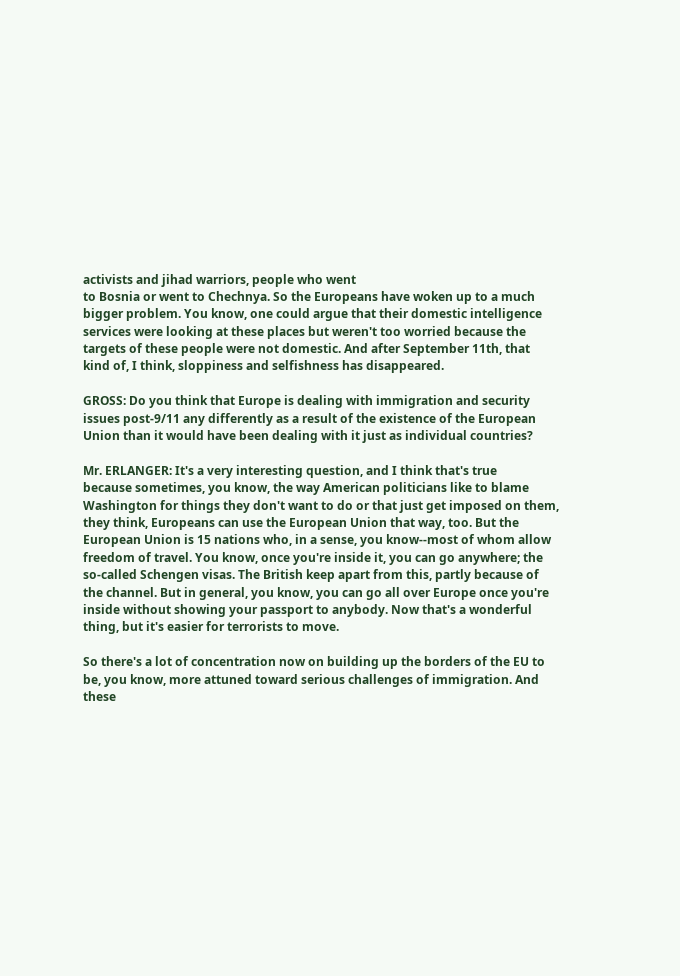activists and jihad warriors, people who went
to Bosnia or went to Chechnya. So the Europeans have woken up to a much
bigger problem. You know, one could argue that their domestic intelligence
services were looking at these places but weren't too worried because the
targets of these people were not domestic. And after September 11th, that
kind of, I think, sloppiness and selfishness has disappeared.

GROSS: Do you think that Europe is dealing with immigration and security
issues post-9/11 any differently as a result of the existence of the European
Union than it would have been dealing with it just as individual countries?

Mr. ERLANGER: It's a very interesting question, and I think that's true
because sometimes, you know, the way American politicians like to blame
Washington for things they don't want to do or that just get imposed on them,
they think, Europeans can use the European Union that way, too. But the
European Union is 15 nations who, in a sense, you know--most of whom allow
freedom of travel. You know, once you're inside it, you can go anywhere; the
so-called Schengen visas. The British keep apart from this, partly because of
the channel. But in general, you know, you can go all over Europe once you're
inside without showing your passport to anybody. Now that's a wonderful
thing, but it's easier for terrorists to move.

So there's a lot of concentration now on building up the borders of the EU to
be, you know, more attuned toward serious challenges of immigration. And
these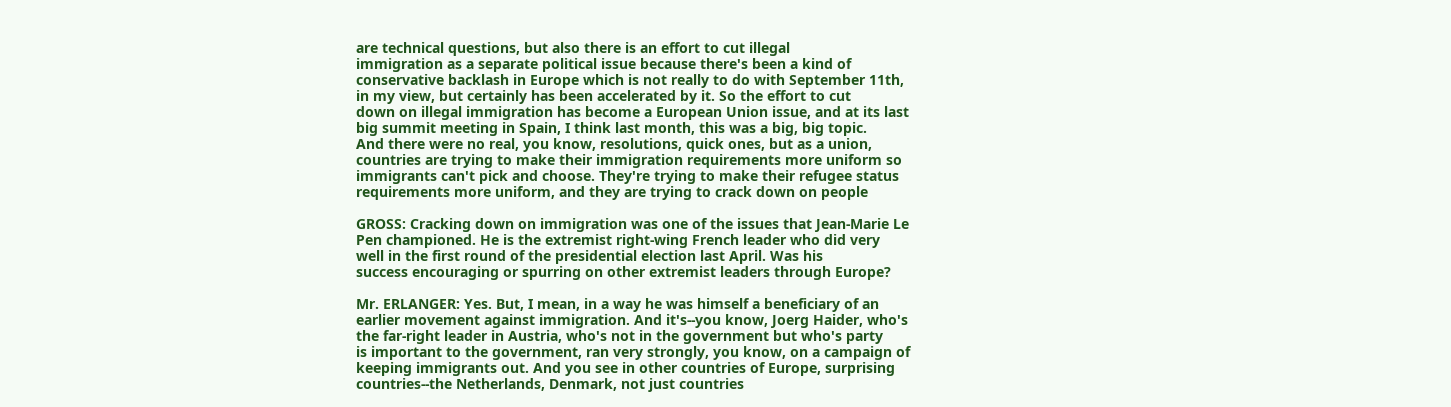are technical questions, but also there is an effort to cut illegal
immigration as a separate political issue because there's been a kind of
conservative backlash in Europe which is not really to do with September 11th,
in my view, but certainly has been accelerated by it. So the effort to cut
down on illegal immigration has become a European Union issue, and at its last
big summit meeting in Spain, I think last month, this was a big, big topic.
And there were no real, you know, resolutions, quick ones, but as a union,
countries are trying to make their immigration requirements more uniform so
immigrants can't pick and choose. They're trying to make their refugee status
requirements more uniform, and they are trying to crack down on people

GROSS: Cracking down on immigration was one of the issues that Jean-Marie Le
Pen championed. He is the extremist right-wing French leader who did very
well in the first round of the presidential election last April. Was his
success encouraging or spurring on other extremist leaders through Europe?

Mr. ERLANGER: Yes. But, I mean, in a way he was himself a beneficiary of an
earlier movement against immigration. And it's--you know, Joerg Haider, who's
the far-right leader in Austria, who's not in the government but who's party
is important to the government, ran very strongly, you know, on a campaign of
keeping immigrants out. And you see in other countries of Europe, surprising
countries--the Netherlands, Denmark, not just countries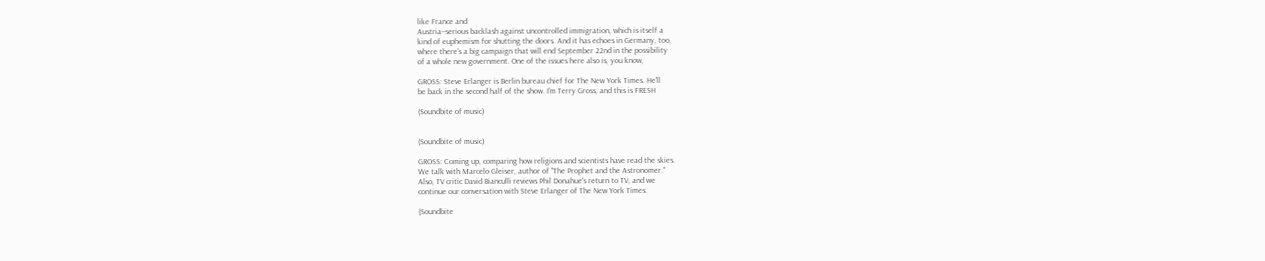like France and
Austria--serious backlash against uncontrolled immigration, which is itself a
kind of euphemism for shutting the doors. And it has echoes in Germany, too,
where there's a big campaign that will end September 22nd in the possibility
of a whole new government. One of the issues here also is, you know,

GROSS: Steve Erlanger is Berlin bureau chief for The New York Times. He'll
be back in the second half of the show. I'm Terry Gross, and this is FRESH

(Soundbite of music)


(Soundbite of music)

GROSS: Coming up, comparing how religions and scientists have read the skies.
We talk with Marcelo Gleiser, author of "The Prophet and the Astronomer."
Also, TV critic David Bianculli reviews Phil Donahue's return to TV, and we
continue our conversation with Steve Erlanger of The New York Times.

(Soundbite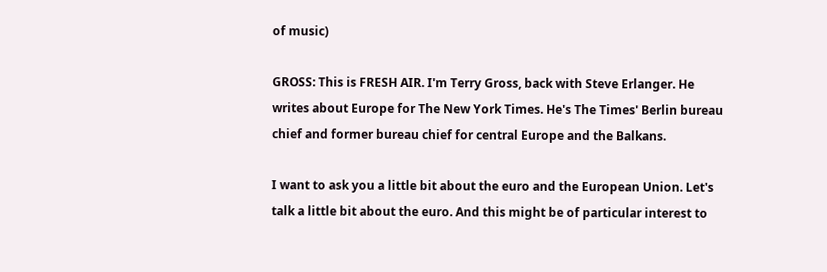of music)

GROSS: This is FRESH AIR. I'm Terry Gross, back with Steve Erlanger. He
writes about Europe for The New York Times. He's The Times' Berlin bureau
chief and former bureau chief for central Europe and the Balkans.

I want to ask you a little bit about the euro and the European Union. Let's
talk a little bit about the euro. And this might be of particular interest to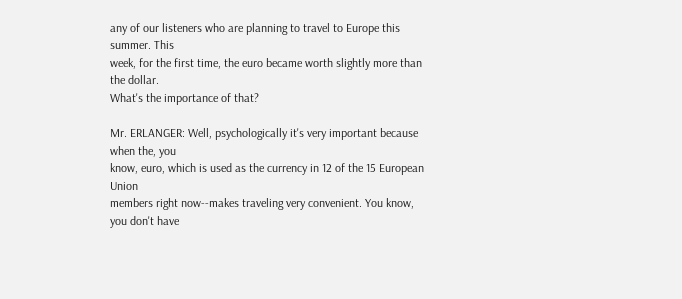any of our listeners who are planning to travel to Europe this summer. This
week, for the first time, the euro became worth slightly more than the dollar.
What's the importance of that?

Mr. ERLANGER: Well, psychologically it's very important because when the, you
know, euro, which is used as the currency in 12 of the 15 European Union
members right now--makes traveling very convenient. You know, you don't have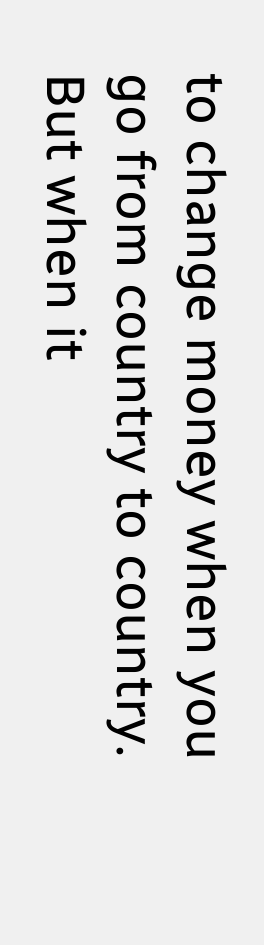to change money when you go from country to country. But when it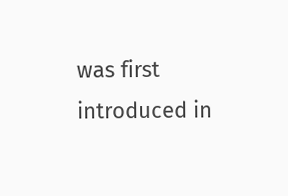was first
introduced in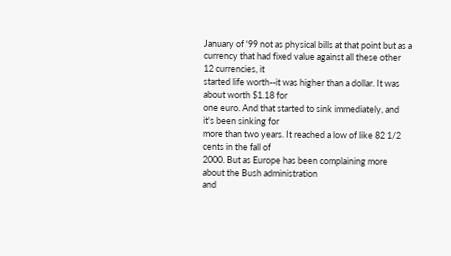January of '99 not as physical bills at that point but as a
currency that had fixed value against all these other 12 currencies, it
started life worth--it was higher than a dollar. It was about worth $1.18 for
one euro. And that started to sink immediately, and it's been sinking for
more than two years. It reached a low of like 82 1/2 cents in the fall of
2000. But as Europe has been complaining more about the Bush administration
and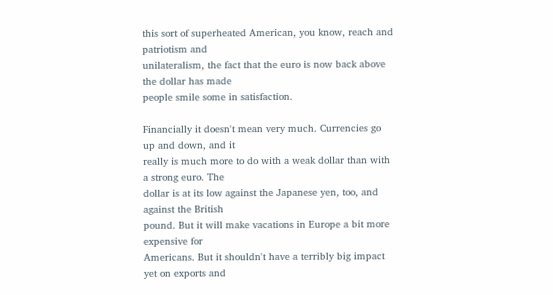this sort of superheated American, you know, reach and patriotism and
unilateralism, the fact that the euro is now back above the dollar has made
people smile some in satisfaction.

Financially it doesn't mean very much. Currencies go up and down, and it
really is much more to do with a weak dollar than with a strong euro. The
dollar is at its low against the Japanese yen, too, and against the British
pound. But it will make vacations in Europe a bit more expensive for
Americans. But it shouldn't have a terribly big impact yet on exports and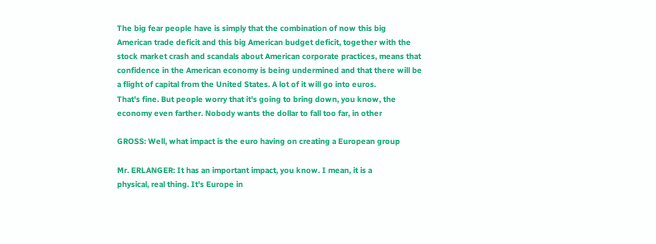The big fear people have is simply that the combination of now this big
American trade deficit and this big American budget deficit, together with the
stock market crash and scandals about American corporate practices, means that
confidence in the American economy is being undermined and that there will be
a flight of capital from the United States. A lot of it will go into euros.
That's fine. But people worry that it's going to bring down, you know, the
economy even farther. Nobody wants the dollar to fall too far, in other

GROSS: Well, what impact is the euro having on creating a European group

Mr. ERLANGER: It has an important impact, you know. I mean, it is a
physical, real thing. It's Europe in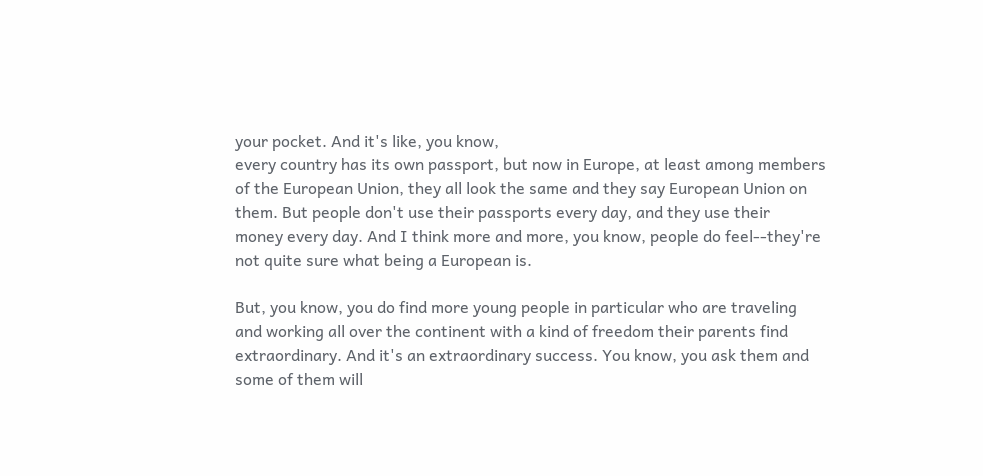your pocket. And it's like, you know,
every country has its own passport, but now in Europe, at least among members
of the European Union, they all look the same and they say European Union on
them. But people don't use their passports every day, and they use their
money every day. And I think more and more, you know, people do feel--they're
not quite sure what being a European is.

But, you know, you do find more young people in particular who are traveling
and working all over the continent with a kind of freedom their parents find
extraordinary. And it's an extraordinary success. You know, you ask them and
some of them will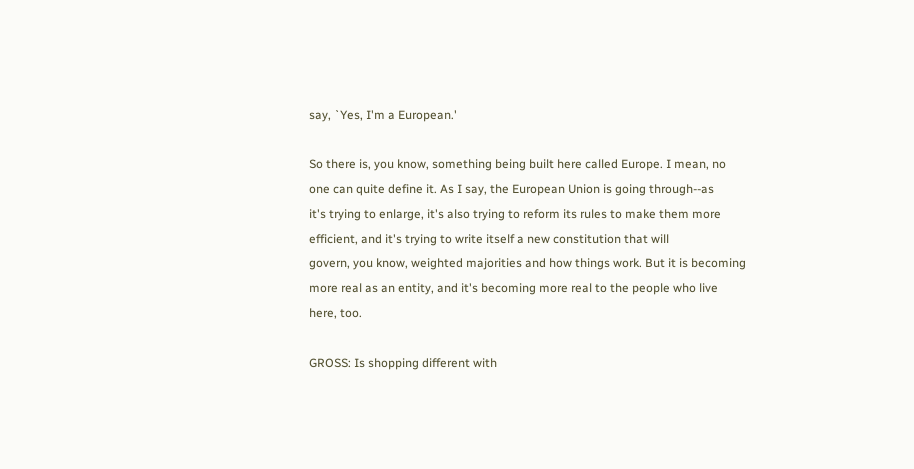say, `Yes, I'm a European.'

So there is, you know, something being built here called Europe. I mean, no
one can quite define it. As I say, the European Union is going through--as
it's trying to enlarge, it's also trying to reform its rules to make them more
efficient, and it's trying to write itself a new constitution that will
govern, you know, weighted majorities and how things work. But it is becoming
more real as an entity, and it's becoming more real to the people who live
here, too.

GROSS: Is shopping different with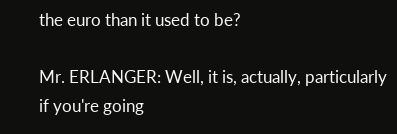the euro than it used to be?

Mr. ERLANGER: Well, it is, actually, particularly if you're going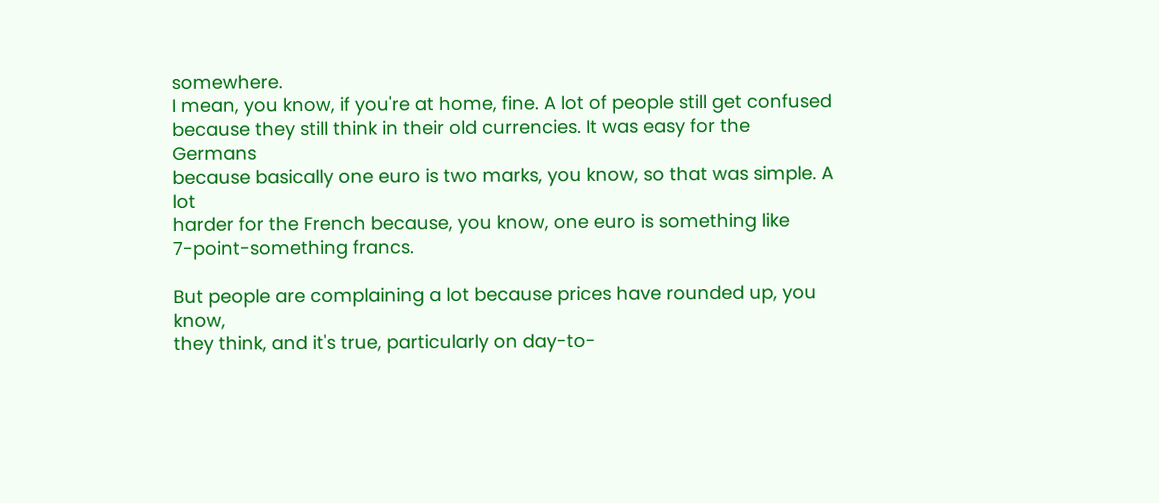somewhere.
I mean, you know, if you're at home, fine. A lot of people still get confused
because they still think in their old currencies. It was easy for the Germans
because basically one euro is two marks, you know, so that was simple. A lot
harder for the French because, you know, one euro is something like
7-point-something francs.

But people are complaining a lot because prices have rounded up, you know,
they think, and it's true, particularly on day-to-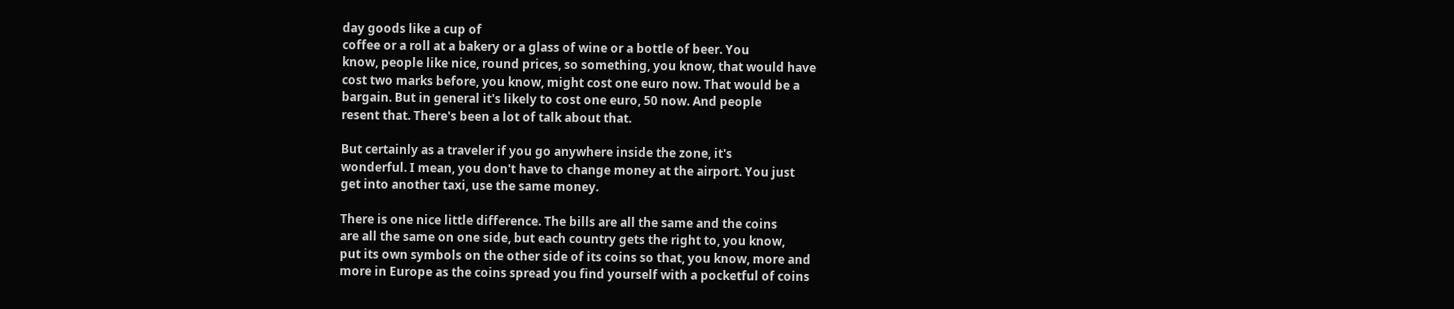day goods like a cup of
coffee or a roll at a bakery or a glass of wine or a bottle of beer. You
know, people like nice, round prices, so something, you know, that would have
cost two marks before, you know, might cost one euro now. That would be a
bargain. But in general it's likely to cost one euro, 50 now. And people
resent that. There's been a lot of talk about that.

But certainly as a traveler if you go anywhere inside the zone, it's
wonderful. I mean, you don't have to change money at the airport. You just
get into another taxi, use the same money.

There is one nice little difference. The bills are all the same and the coins
are all the same on one side, but each country gets the right to, you know,
put its own symbols on the other side of its coins so that, you know, more and
more in Europe as the coins spread you find yourself with a pocketful of coins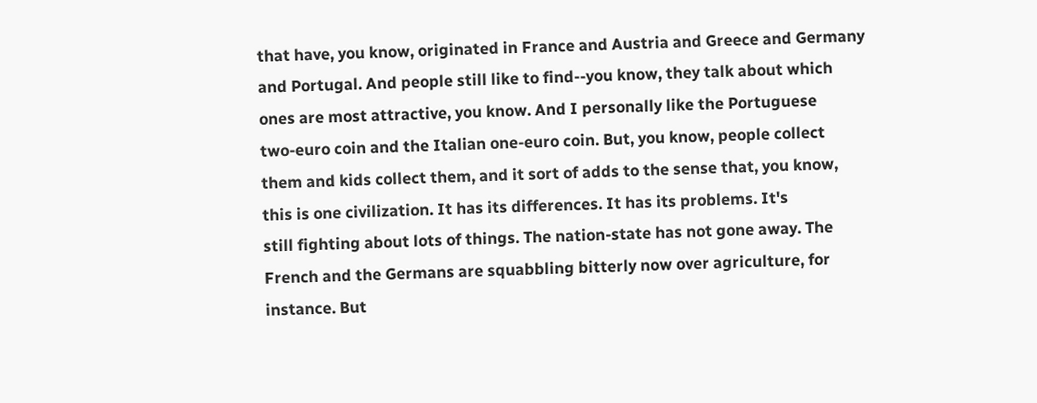that have, you know, originated in France and Austria and Greece and Germany
and Portugal. And people still like to find--you know, they talk about which
ones are most attractive, you know. And I personally like the Portuguese
two-euro coin and the Italian one-euro coin. But, you know, people collect
them and kids collect them, and it sort of adds to the sense that, you know,
this is one civilization. It has its differences. It has its problems. It's
still fighting about lots of things. The nation-state has not gone away. The
French and the Germans are squabbling bitterly now over agriculture, for
instance. But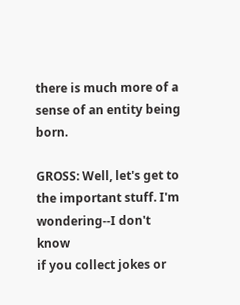there is much more of a sense of an entity being born.

GROSS: Well, let's get to the important stuff. I'm wondering--I don't know
if you collect jokes or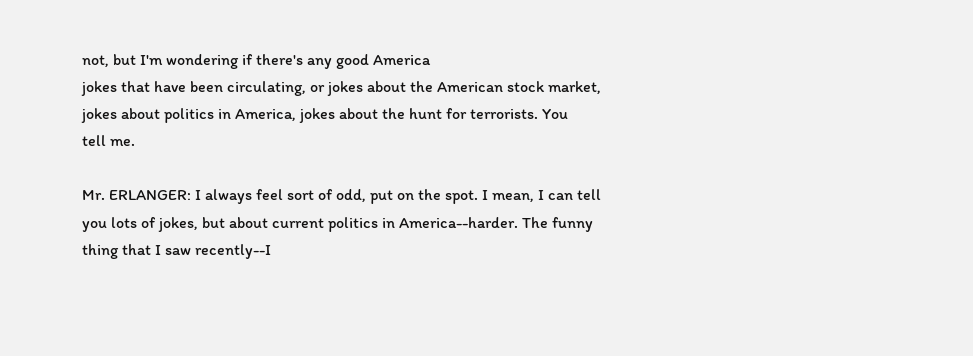not, but I'm wondering if there's any good America
jokes that have been circulating, or jokes about the American stock market,
jokes about politics in America, jokes about the hunt for terrorists. You
tell me.

Mr. ERLANGER: I always feel sort of odd, put on the spot. I mean, I can tell
you lots of jokes, but about current politics in America--harder. The funny
thing that I saw recently--I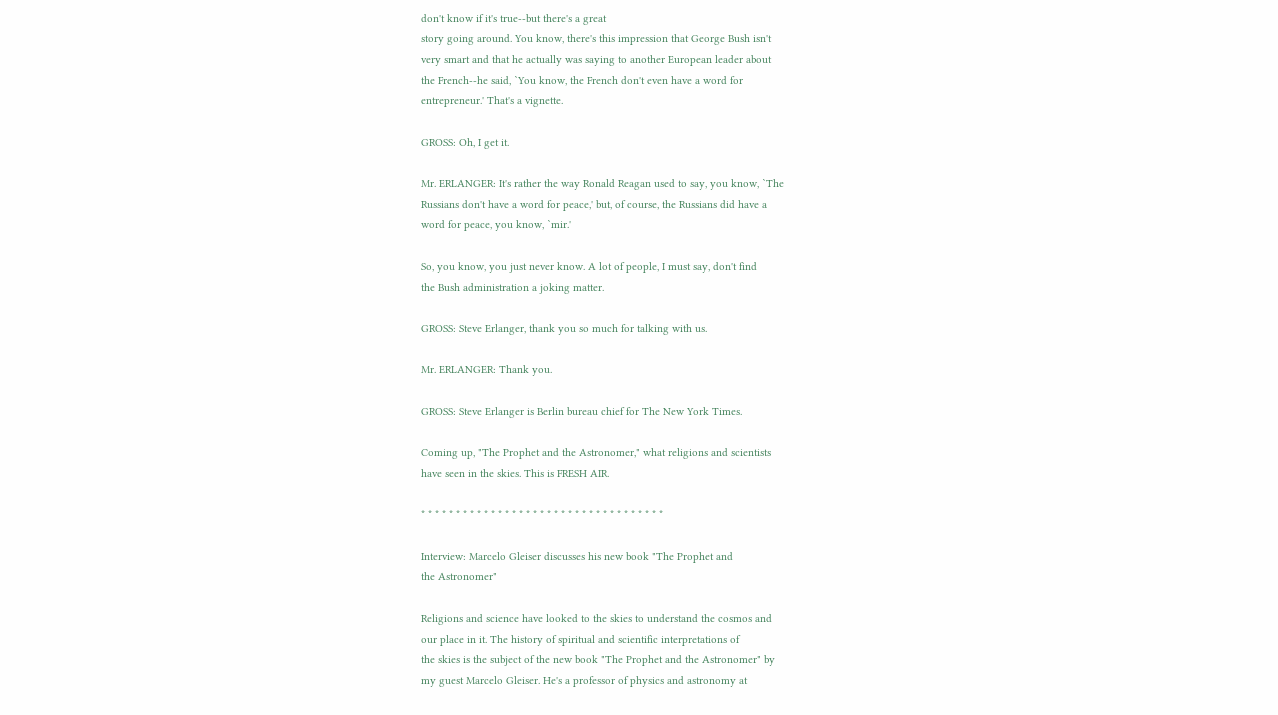don't know if it's true--but there's a great
story going around. You know, there's this impression that George Bush isn't
very smart and that he actually was saying to another European leader about
the French--he said, `You know, the French don't even have a word for
entrepreneur.' That's a vignette.

GROSS: Oh, I get it.

Mr. ERLANGER: It's rather the way Ronald Reagan used to say, you know, `The
Russians don't have a word for peace,' but, of course, the Russians did have a
word for peace, you know, `mir.'

So, you know, you just never know. A lot of people, I must say, don't find
the Bush administration a joking matter.

GROSS: Steve Erlanger, thank you so much for talking with us.

Mr. ERLANGER: Thank you.

GROSS: Steve Erlanger is Berlin bureau chief for The New York Times.

Coming up, "The Prophet and the Astronomer," what religions and scientists
have seen in the skies. This is FRESH AIR.

* * * * * * * * * * * * * * * * * * * * * * * * * * * * * * * * * * *

Interview: Marcelo Gleiser discusses his new book "The Prophet and
the Astronomer"

Religions and science have looked to the skies to understand the cosmos and
our place in it. The history of spiritual and scientific interpretations of
the skies is the subject of the new book "The Prophet and the Astronomer" by
my guest Marcelo Gleiser. He's a professor of physics and astronomy at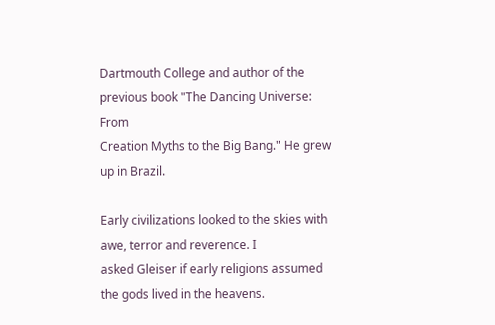Dartmouth College and author of the previous book "The Dancing Universe: From
Creation Myths to the Big Bang." He grew up in Brazil.

Early civilizations looked to the skies with awe, terror and reverence. I
asked Gleiser if early religions assumed the gods lived in the heavens.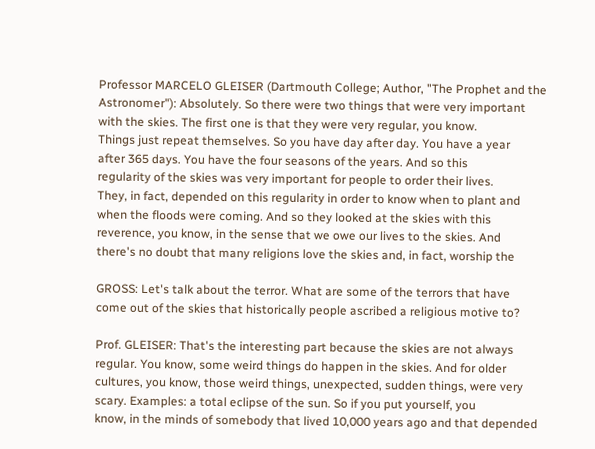Professor MARCELO GLEISER (Dartmouth College; Author, "The Prophet and the
Astronomer"): Absolutely. So there were two things that were very important
with the skies. The first one is that they were very regular, you know.
Things just repeat themselves. So you have day after day. You have a year
after 365 days. You have the four seasons of the years. And so this
regularity of the skies was very important for people to order their lives.
They, in fact, depended on this regularity in order to know when to plant and
when the floods were coming. And so they looked at the skies with this
reverence, you know, in the sense that we owe our lives to the skies. And
there's no doubt that many religions love the skies and, in fact, worship the

GROSS: Let's talk about the terror. What are some of the terrors that have
come out of the skies that historically people ascribed a religious motive to?

Prof. GLEISER: That's the interesting part because the skies are not always
regular. You know, some weird things do happen in the skies. And for older
cultures, you know, those weird things, unexpected, sudden things, were very
scary. Examples: a total eclipse of the sun. So if you put yourself, you
know, in the minds of somebody that lived 10,000 years ago and that depended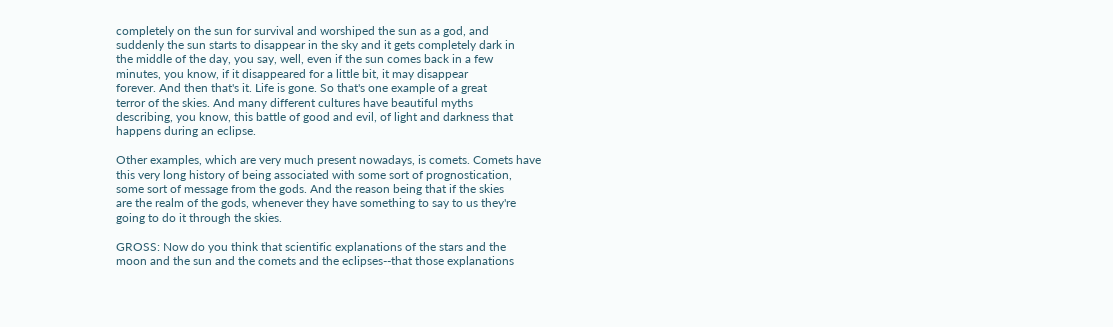completely on the sun for survival and worshiped the sun as a god, and
suddenly the sun starts to disappear in the sky and it gets completely dark in
the middle of the day, you say, well, even if the sun comes back in a few
minutes, you know, if it disappeared for a little bit, it may disappear
forever. And then that's it. Life is gone. So that's one example of a great
terror of the skies. And many different cultures have beautiful myths
describing, you know, this battle of good and evil, of light and darkness that
happens during an eclipse.

Other examples, which are very much present nowadays, is comets. Comets have
this very long history of being associated with some sort of prognostication,
some sort of message from the gods. And the reason being that if the skies
are the realm of the gods, whenever they have something to say to us they're
going to do it through the skies.

GROSS: Now do you think that scientific explanations of the stars and the
moon and the sun and the comets and the eclipses--that those explanations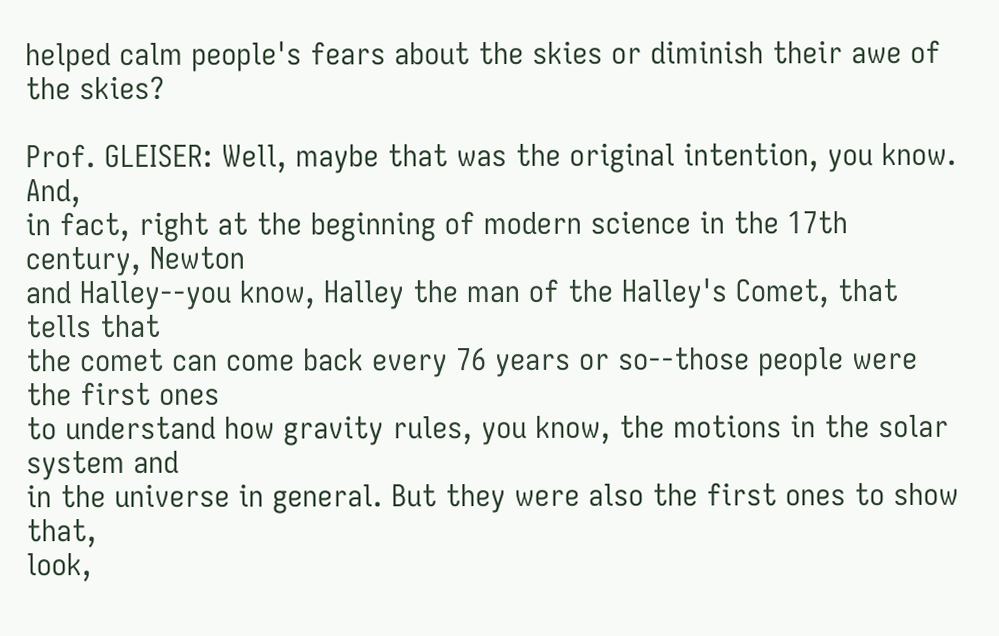helped calm people's fears about the skies or diminish their awe of the skies?

Prof. GLEISER: Well, maybe that was the original intention, you know. And,
in fact, right at the beginning of modern science in the 17th century, Newton
and Halley--you know, Halley the man of the Halley's Comet, that tells that
the comet can come back every 76 years or so--those people were the first ones
to understand how gravity rules, you know, the motions in the solar system and
in the universe in general. But they were also the first ones to show that,
look,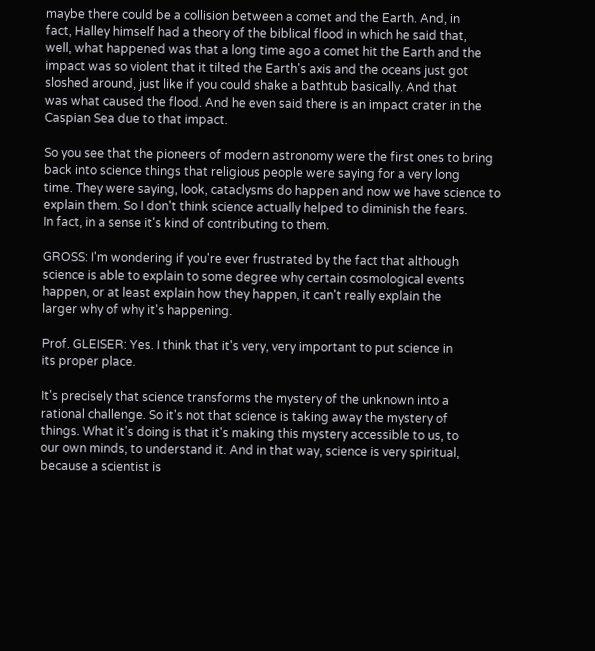maybe there could be a collision between a comet and the Earth. And, in
fact, Halley himself had a theory of the biblical flood in which he said that,
well, what happened was that a long time ago a comet hit the Earth and the
impact was so violent that it tilted the Earth's axis and the oceans just got
sloshed around, just like if you could shake a bathtub basically. And that
was what caused the flood. And he even said there is an impact crater in the
Caspian Sea due to that impact.

So you see that the pioneers of modern astronomy were the first ones to bring
back into science things that religious people were saying for a very long
time. They were saying, look, cataclysms do happen and now we have science to
explain them. So I don't think science actually helped to diminish the fears.
In fact, in a sense it's kind of contributing to them.

GROSS: I'm wondering if you're ever frustrated by the fact that although
science is able to explain to some degree why certain cosmological events
happen, or at least explain how they happen, it can't really explain the
larger why of why it's happening.

Prof. GLEISER: Yes. I think that it's very, very important to put science in
its proper place.

It's precisely that science transforms the mystery of the unknown into a
rational challenge. So it's not that science is taking away the mystery of
things. What it's doing is that it's making this mystery accessible to us, to
our own minds, to understand it. And in that way, science is very spiritual,
because a scientist is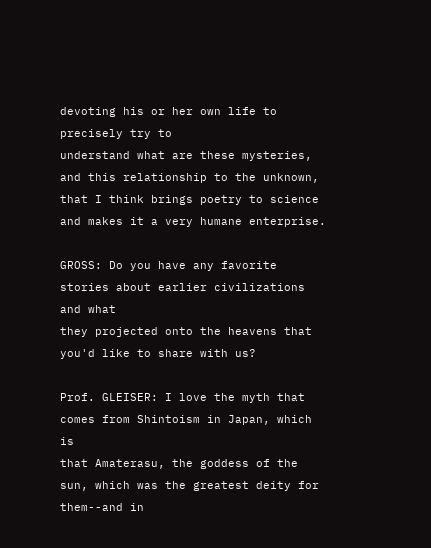devoting his or her own life to precisely try to
understand what are these mysteries, and this relationship to the unknown,
that I think brings poetry to science and makes it a very humane enterprise.

GROSS: Do you have any favorite stories about earlier civilizations and what
they projected onto the heavens that you'd like to share with us?

Prof. GLEISER: I love the myth that comes from Shintoism in Japan, which is
that Amaterasu, the goddess of the sun, which was the greatest deity for
them--and in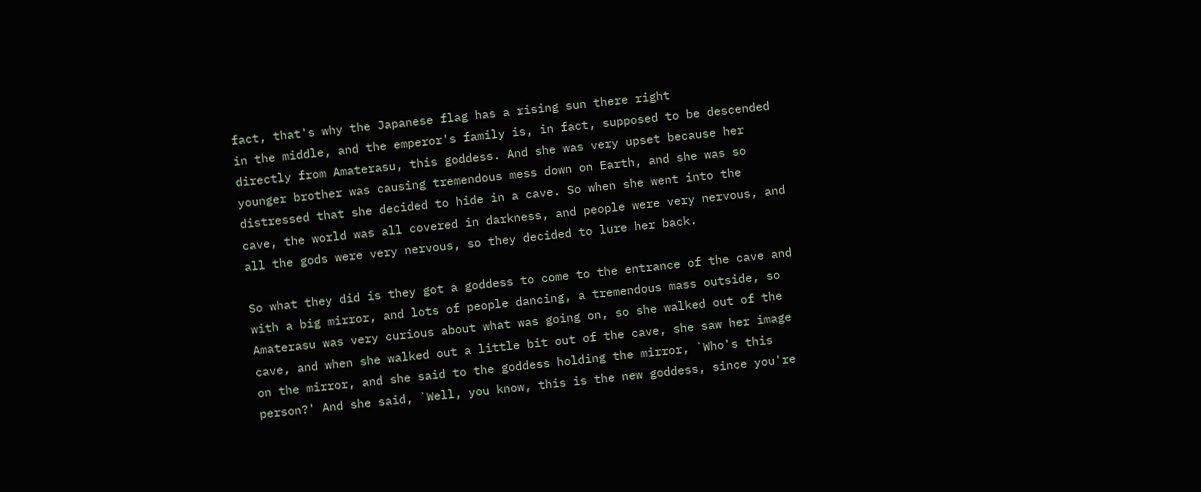fact, that's why the Japanese flag has a rising sun there right
in the middle, and the emperor's family is, in fact, supposed to be descended
directly from Amaterasu, this goddess. And she was very upset because her
younger brother was causing tremendous mess down on Earth, and she was so
distressed that she decided to hide in a cave. So when she went into the
cave, the world was all covered in darkness, and people were very nervous, and
all the gods were very nervous, so they decided to lure her back.

So what they did is they got a goddess to come to the entrance of the cave and
with a big mirror, and lots of people dancing, a tremendous mass outside, so
Amaterasu was very curious about what was going on, so she walked out of the
cave, and when she walked out a little bit out of the cave, she saw her image
on the mirror, and she said to the goddess holding the mirror, `Who's this
person?' And she said, `Well, you know, this is the new goddess, since you're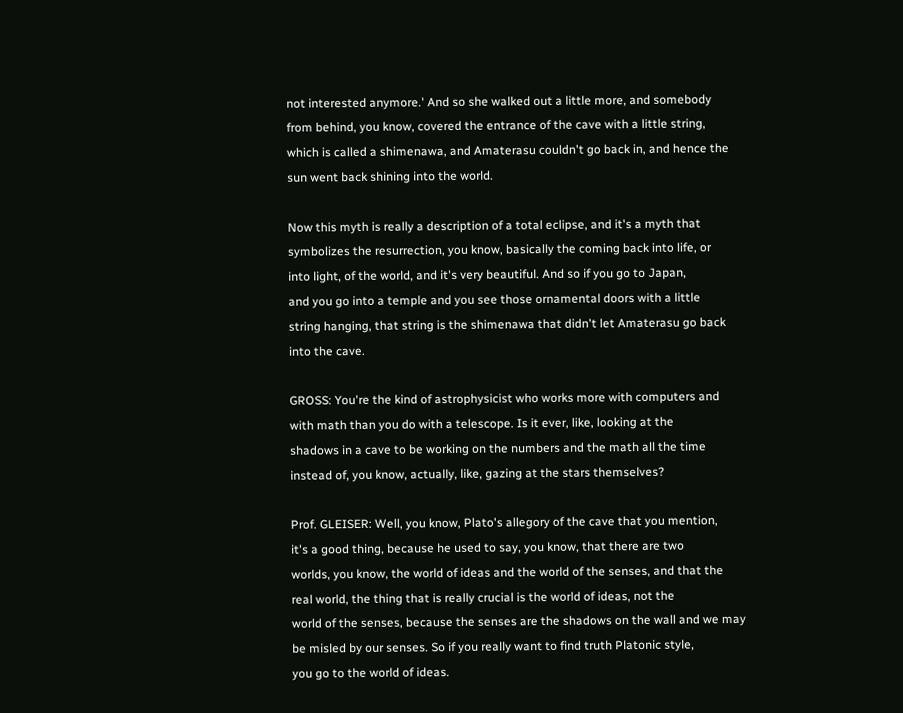not interested anymore.' And so she walked out a little more, and somebody
from behind, you know, covered the entrance of the cave with a little string,
which is called a shimenawa, and Amaterasu couldn't go back in, and hence the
sun went back shining into the world.

Now this myth is really a description of a total eclipse, and it's a myth that
symbolizes the resurrection, you know, basically the coming back into life, or
into light, of the world, and it's very beautiful. And so if you go to Japan,
and you go into a temple and you see those ornamental doors with a little
string hanging, that string is the shimenawa that didn't let Amaterasu go back
into the cave.

GROSS: You're the kind of astrophysicist who works more with computers and
with math than you do with a telescope. Is it ever, like, looking at the
shadows in a cave to be working on the numbers and the math all the time
instead of, you know, actually, like, gazing at the stars themselves?

Prof. GLEISER: Well, you know, Plato's allegory of the cave that you mention,
it's a good thing, because he used to say, you know, that there are two
worlds, you know, the world of ideas and the world of the senses, and that the
real world, the thing that is really crucial is the world of ideas, not the
world of the senses, because the senses are the shadows on the wall and we may
be misled by our senses. So if you really want to find truth Platonic style,
you go to the world of ideas.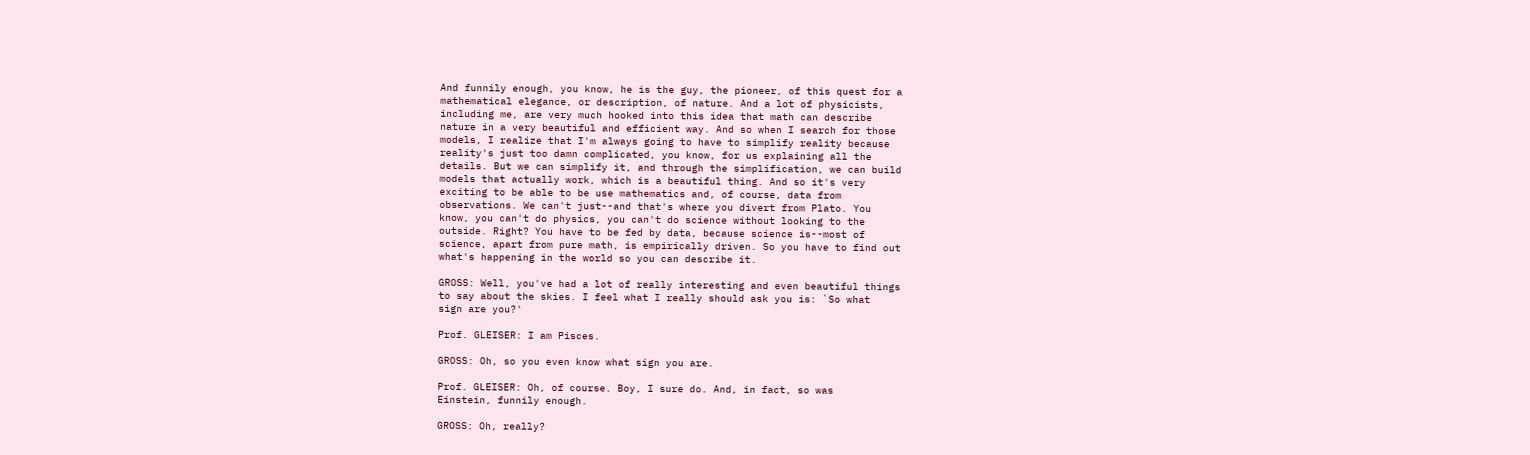And funnily enough, you know, he is the guy, the pioneer, of this quest for a
mathematical elegance, or description, of nature. And a lot of physicists,
including me, are very much hooked into this idea that math can describe
nature in a very beautiful and efficient way. And so when I search for those
models, I realize that I'm always going to have to simplify reality because
reality's just too damn complicated, you know, for us explaining all the
details. But we can simplify it, and through the simplification, we can build
models that actually work, which is a beautiful thing. And so it's very
exciting to be able to be use mathematics and, of course, data from
observations. We can't just--and that's where you divert from Plato. You
know, you can't do physics, you can't do science without looking to the
outside. Right? You have to be fed by data, because science is--most of
science, apart from pure math, is empirically driven. So you have to find out
what's happening in the world so you can describe it.

GROSS: Well, you've had a lot of really interesting and even beautiful things
to say about the skies. I feel what I really should ask you is: `So what
sign are you?'

Prof. GLEISER: I am Pisces.

GROSS: Oh, so you even know what sign you are.

Prof. GLEISER: Oh, of course. Boy, I sure do. And, in fact, so was
Einstein, funnily enough.

GROSS: Oh, really?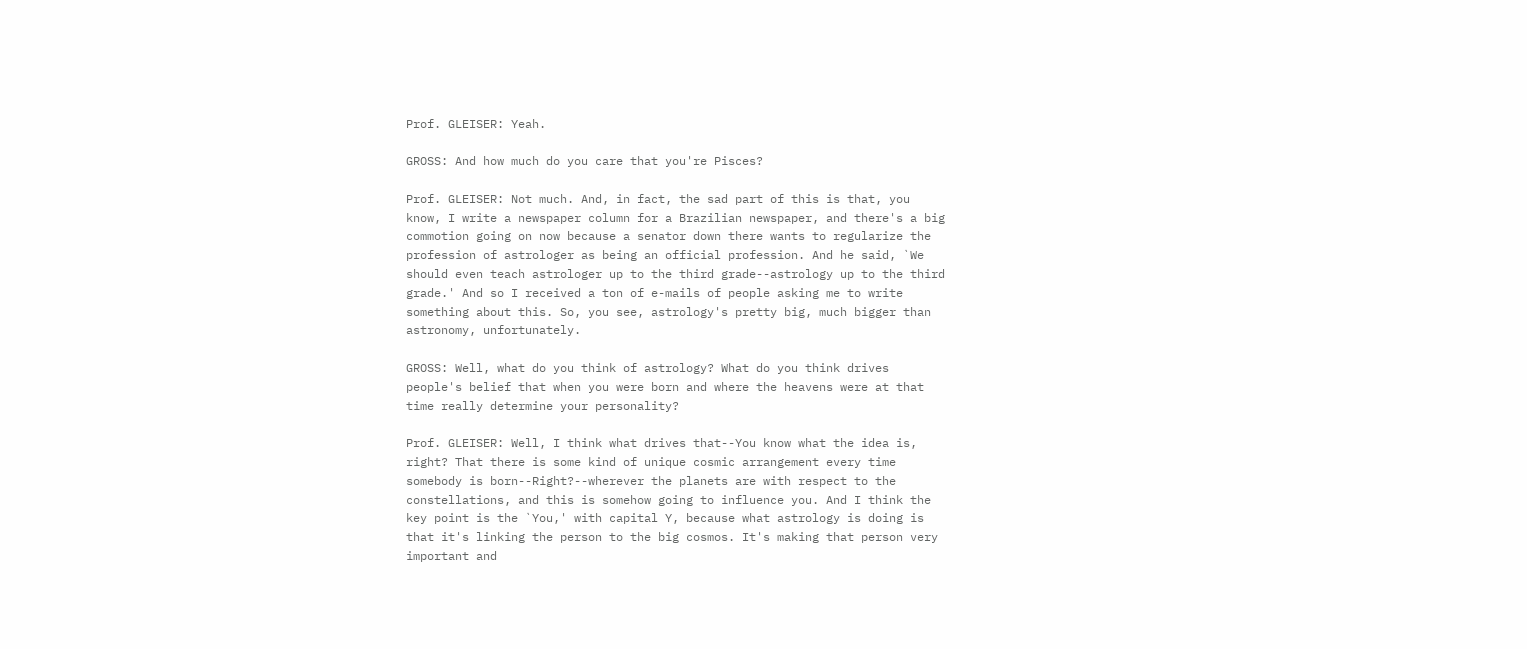Prof. GLEISER: Yeah.

GROSS: And how much do you care that you're Pisces?

Prof. GLEISER: Not much. And, in fact, the sad part of this is that, you
know, I write a newspaper column for a Brazilian newspaper, and there's a big
commotion going on now because a senator down there wants to regularize the
profession of astrologer as being an official profession. And he said, `We
should even teach astrologer up to the third grade--astrology up to the third
grade.' And so I received a ton of e-mails of people asking me to write
something about this. So, you see, astrology's pretty big, much bigger than
astronomy, unfortunately.

GROSS: Well, what do you think of astrology? What do you think drives
people's belief that when you were born and where the heavens were at that
time really determine your personality?

Prof. GLEISER: Well, I think what drives that--You know what the idea is,
right? That there is some kind of unique cosmic arrangement every time
somebody is born--Right?--wherever the planets are with respect to the
constellations, and this is somehow going to influence you. And I think the
key point is the `You,' with capital Y, because what astrology is doing is
that it's linking the person to the big cosmos. It's making that person very
important and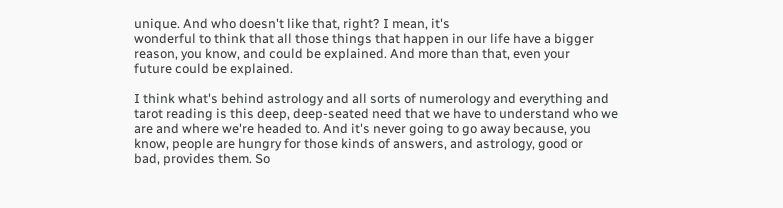unique. And who doesn't like that, right? I mean, it's
wonderful to think that all those things that happen in our life have a bigger
reason, you know, and could be explained. And more than that, even your
future could be explained.

I think what's behind astrology and all sorts of numerology and everything and
tarot reading is this deep, deep-seated need that we have to understand who we
are and where we're headed to. And it's never going to go away because, you
know, people are hungry for those kinds of answers, and astrology, good or
bad, provides them. So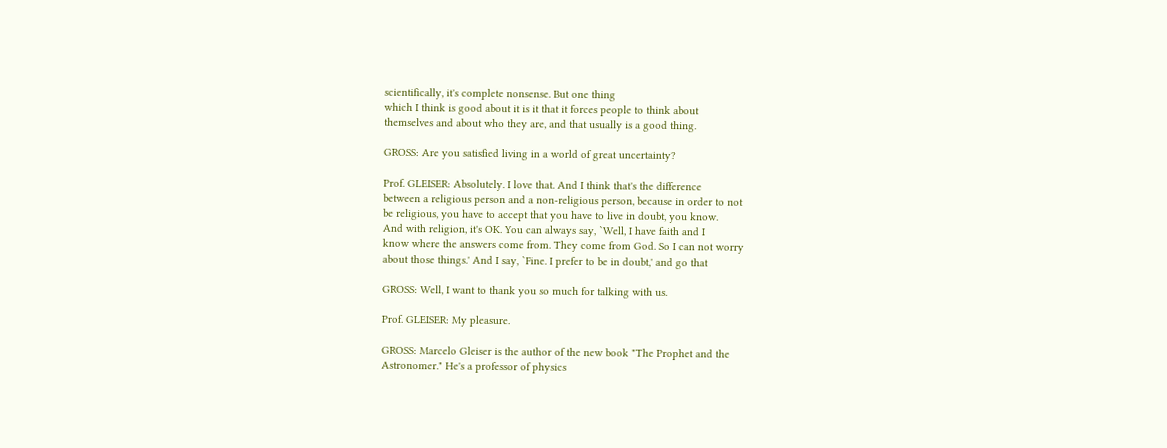scientifically, it's complete nonsense. But one thing
which I think is good about it is it that it forces people to think about
themselves and about who they are, and that usually is a good thing.

GROSS: Are you satisfied living in a world of great uncertainty?

Prof. GLEISER: Absolutely. I love that. And I think that's the difference
between a religious person and a non-religious person, because in order to not
be religious, you have to accept that you have to live in doubt, you know.
And with religion, it's OK. You can always say, `Well, I have faith and I
know where the answers come from. They come from God. So I can not worry
about those things.' And I say, `Fine. I prefer to be in doubt,' and go that

GROSS: Well, I want to thank you so much for talking with us.

Prof. GLEISER: My pleasure.

GROSS: Marcelo Gleiser is the author of the new book "The Prophet and the
Astronomer." He's a professor of physics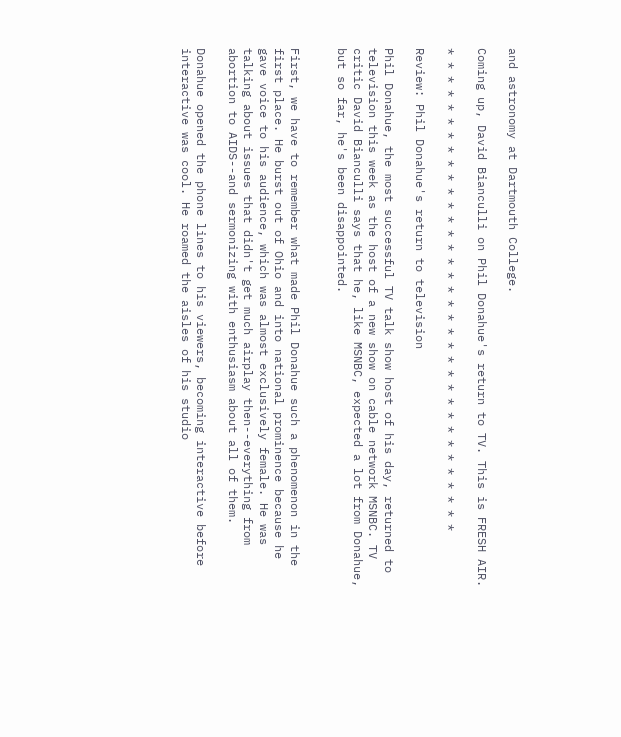and astronomy at Dartmouth College.

Coming up, David Bianculli on Phil Donahue's return to TV. This is FRESH AIR.

* * * * * * * * * * * * * * * * * * * * * * * * * * * * * * * * * * *

Review: Phil Donahue's return to television

Phil Donahue, the most successful TV talk show host of his day, returned to
television this week as the host of a new show on cable network MSNBC. TV
critic David Bianculli says that he, like MSNBC, expected a lot from Donahue,
but so far, he's been disappointed.


First, we have to remember what made Phil Donahue such a phenomenon in the
first place. He burst out of Ohio and into national prominence because he
gave voice to his audience, which was almost exclusively female. He was
talking about issues that didn't get much airplay then--everything from
abortion to AIDS--and sermonizing with enthusiasm about all of them.

Donahue opened the phone lines to his viewers, becoming interactive before
interactive was cool. He roamed the aisles of his studio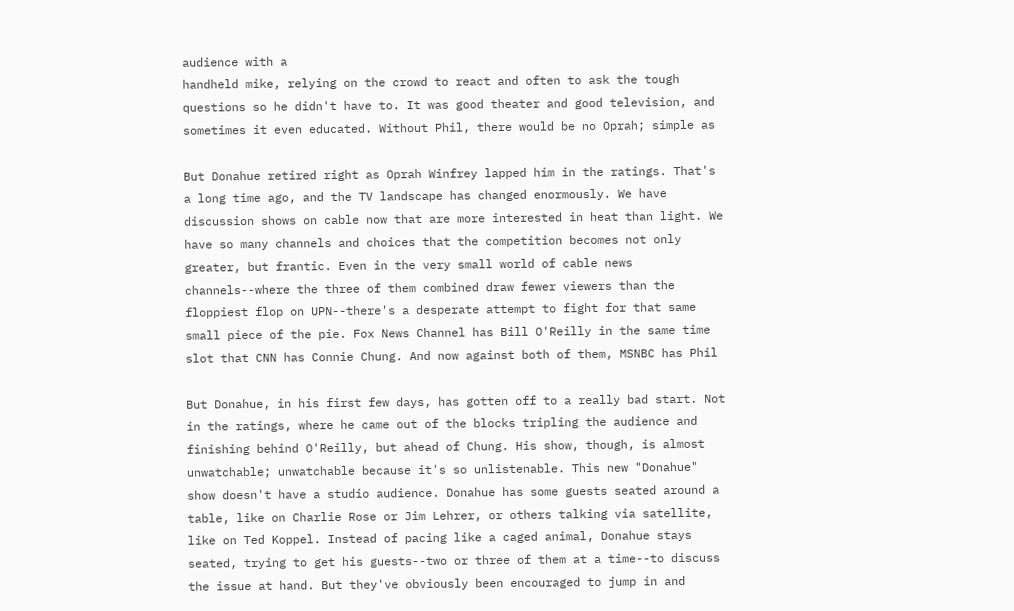audience with a
handheld mike, relying on the crowd to react and often to ask the tough
questions so he didn't have to. It was good theater and good television, and
sometimes it even educated. Without Phil, there would be no Oprah; simple as

But Donahue retired right as Oprah Winfrey lapped him in the ratings. That's
a long time ago, and the TV landscape has changed enormously. We have
discussion shows on cable now that are more interested in heat than light. We
have so many channels and choices that the competition becomes not only
greater, but frantic. Even in the very small world of cable news
channels--where the three of them combined draw fewer viewers than the
floppiest flop on UPN--there's a desperate attempt to fight for that same
small piece of the pie. Fox News Channel has Bill O'Reilly in the same time
slot that CNN has Connie Chung. And now against both of them, MSNBC has Phil

But Donahue, in his first few days, has gotten off to a really bad start. Not
in the ratings, where he came out of the blocks tripling the audience and
finishing behind O'Reilly, but ahead of Chung. His show, though, is almost
unwatchable; unwatchable because it's so unlistenable. This new "Donahue"
show doesn't have a studio audience. Donahue has some guests seated around a
table, like on Charlie Rose or Jim Lehrer, or others talking via satellite,
like on Ted Koppel. Instead of pacing like a caged animal, Donahue stays
seated, trying to get his guests--two or three of them at a time--to discuss
the issue at hand. But they've obviously been encouraged to jump in and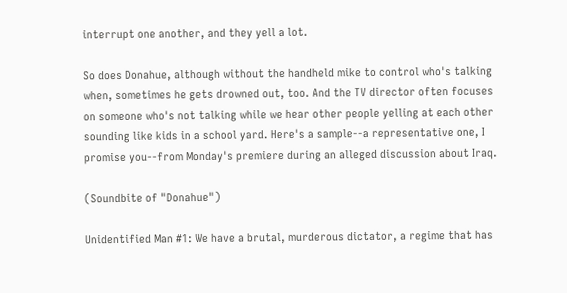interrupt one another, and they yell a lot.

So does Donahue, although without the handheld mike to control who's talking
when, sometimes he gets drowned out, too. And the TV director often focuses
on someone who's not talking while we hear other people yelling at each other
sounding like kids in a school yard. Here's a sample--a representative one, I
promise you--from Monday's premiere during an alleged discussion about Iraq.

(Soundbite of "Donahue")

Unidentified Man #1: We have a brutal, murderous dictator, a regime that has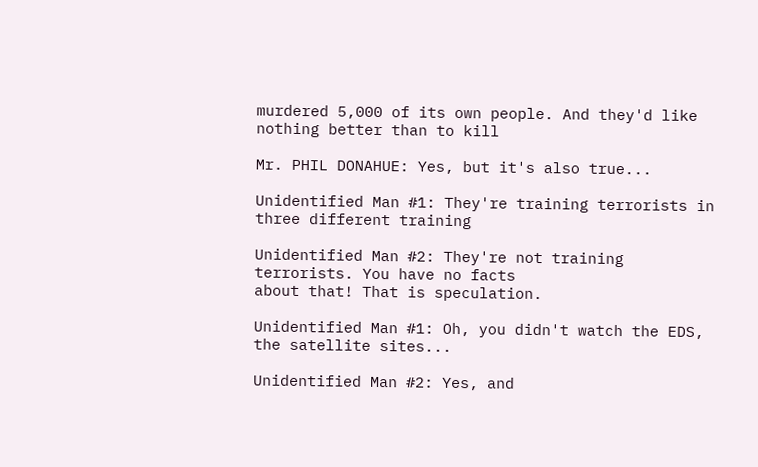murdered 5,000 of its own people. And they'd like nothing better than to kill

Mr. PHIL DONAHUE: Yes, but it's also true...

Unidentified Man #1: They're training terrorists in three different training

Unidentified Man #2: They're not training terrorists. You have no facts
about that! That is speculation.

Unidentified Man #1: Oh, you didn't watch the EDS, the satellite sites...

Unidentified Man #2: Yes, and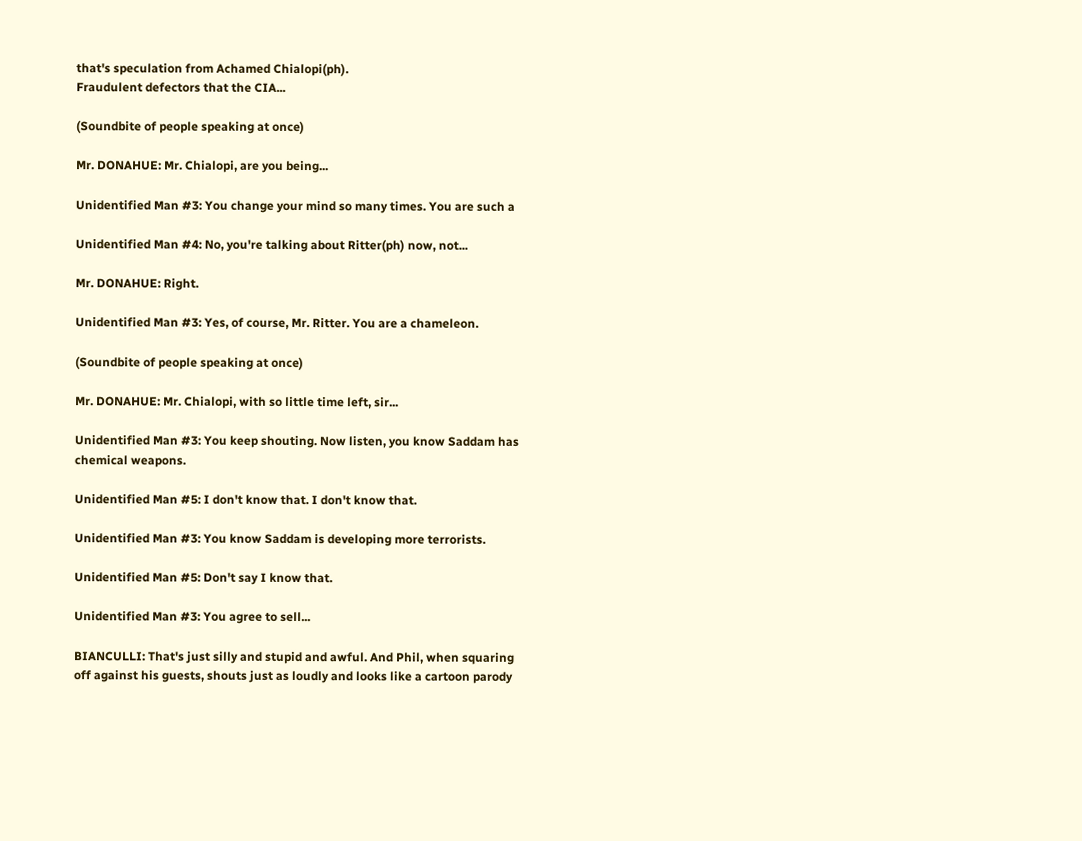that's speculation from Achamed Chialopi(ph).
Fraudulent defectors that the CIA...

(Soundbite of people speaking at once)

Mr. DONAHUE: Mr. Chialopi, are you being...

Unidentified Man #3: You change your mind so many times. You are such a

Unidentified Man #4: No, you're talking about Ritter(ph) now, not...

Mr. DONAHUE: Right.

Unidentified Man #3: Yes, of course, Mr. Ritter. You are a chameleon.

(Soundbite of people speaking at once)

Mr. DONAHUE: Mr. Chialopi, with so little time left, sir...

Unidentified Man #3: You keep shouting. Now listen, you know Saddam has
chemical weapons.

Unidentified Man #5: I don't know that. I don't know that.

Unidentified Man #3: You know Saddam is developing more terrorists.

Unidentified Man #5: Don't say I know that.

Unidentified Man #3: You agree to sell...

BIANCULLI: That's just silly and stupid and awful. And Phil, when squaring
off against his guests, shouts just as loudly and looks like a cartoon parody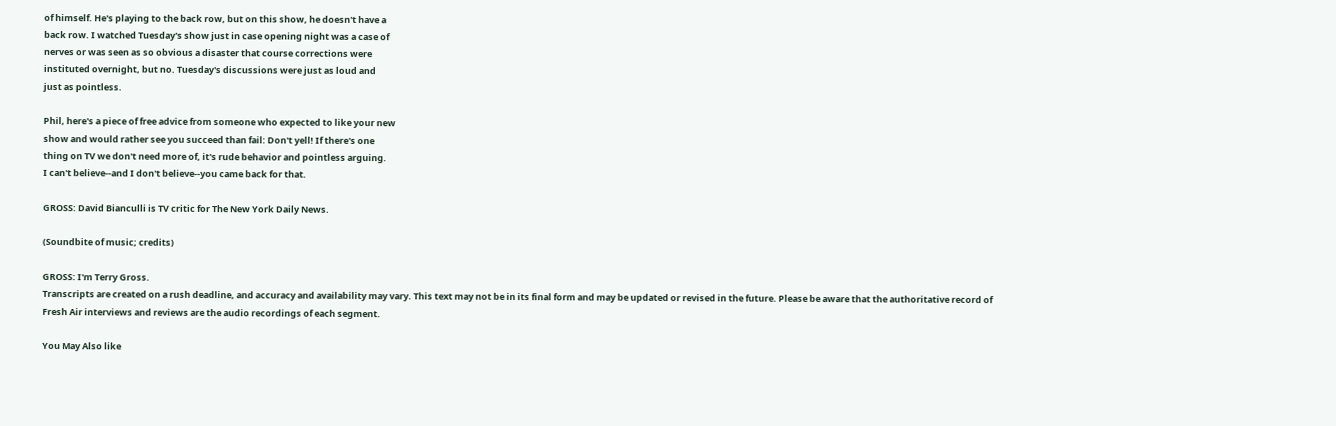of himself. He's playing to the back row, but on this show, he doesn't have a
back row. I watched Tuesday's show just in case opening night was a case of
nerves or was seen as so obvious a disaster that course corrections were
instituted overnight, but no. Tuesday's discussions were just as loud and
just as pointless.

Phil, here's a piece of free advice from someone who expected to like your new
show and would rather see you succeed than fail: Don't yell! If there's one
thing on TV we don't need more of, it's rude behavior and pointless arguing.
I can't believe--and I don't believe--you came back for that.

GROSS: David Bianculli is TV critic for The New York Daily News.

(Soundbite of music; credits)

GROSS: I'm Terry Gross.
Transcripts are created on a rush deadline, and accuracy and availability may vary. This text may not be in its final form and may be updated or revised in the future. Please be aware that the authoritative record of Fresh Air interviews and reviews are the audio recordings of each segment.

You May Also like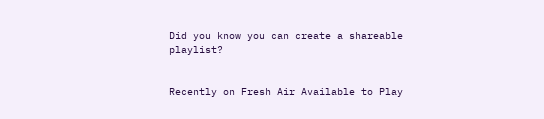Did you know you can create a shareable playlist?


Recently on Fresh Air Available to Play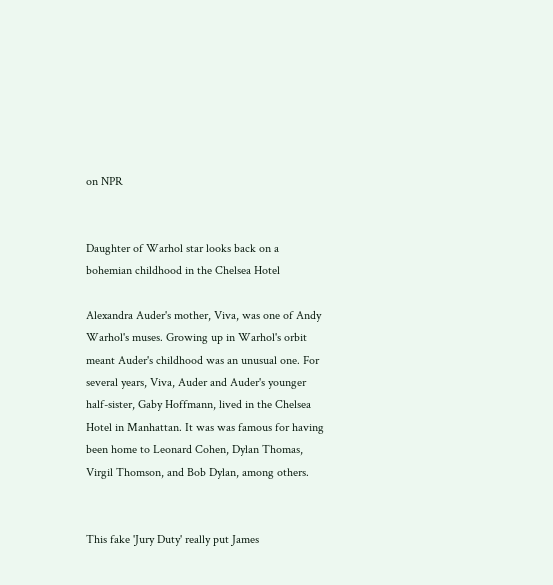on NPR


Daughter of Warhol star looks back on a bohemian childhood in the Chelsea Hotel

Alexandra Auder's mother, Viva, was one of Andy Warhol's muses. Growing up in Warhol's orbit meant Auder's childhood was an unusual one. For several years, Viva, Auder and Auder's younger half-sister, Gaby Hoffmann, lived in the Chelsea Hotel in Manhattan. It was was famous for having been home to Leonard Cohen, Dylan Thomas, Virgil Thomson, and Bob Dylan, among others.


This fake 'Jury Duty' really put James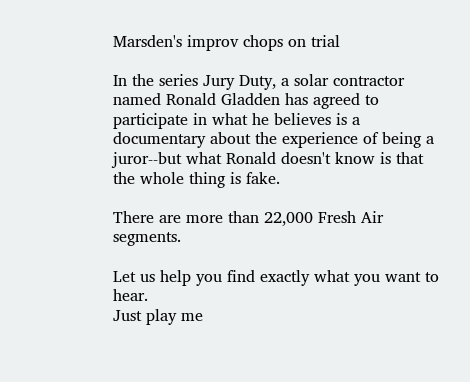Marsden's improv chops on trial

In the series Jury Duty, a solar contractor named Ronald Gladden has agreed to participate in what he believes is a documentary about the experience of being a juror--but what Ronald doesn't know is that the whole thing is fake.

There are more than 22,000 Fresh Air segments.

Let us help you find exactly what you want to hear.
Just play me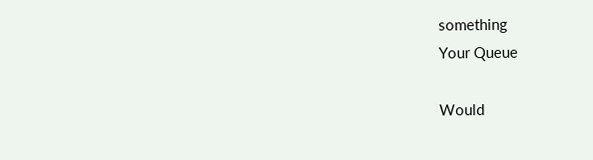something
Your Queue

Would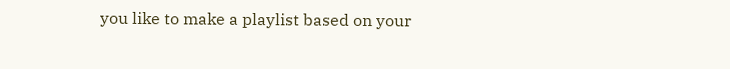you like to make a playlist based on your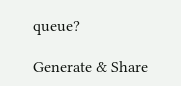queue?

Generate & Share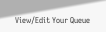View/Edit Your Queue